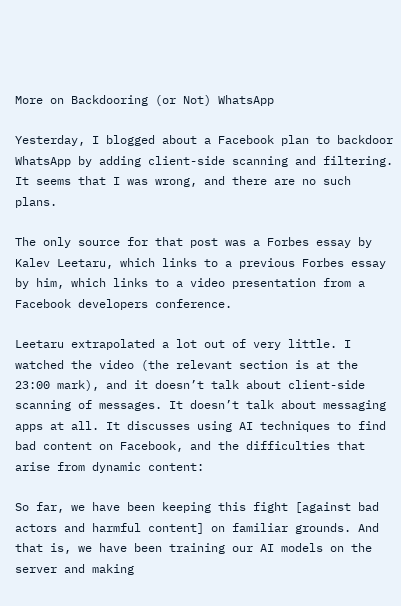More on Backdooring (or Not) WhatsApp

Yesterday, I blogged about a Facebook plan to backdoor WhatsApp by adding client-side scanning and filtering. It seems that I was wrong, and there are no such plans.

The only source for that post was a Forbes essay by Kalev Leetaru, which links to a previous Forbes essay by him, which links to a video presentation from a Facebook developers conference.

Leetaru extrapolated a lot out of very little. I watched the video (the relevant section is at the 23:00 mark), and it doesn’t talk about client-side scanning of messages. It doesn’t talk about messaging apps at all. It discusses using AI techniques to find bad content on Facebook, and the difficulties that arise from dynamic content:

So far, we have been keeping this fight [against bad actors and harmful content] on familiar grounds. And that is, we have been training our AI models on the server and making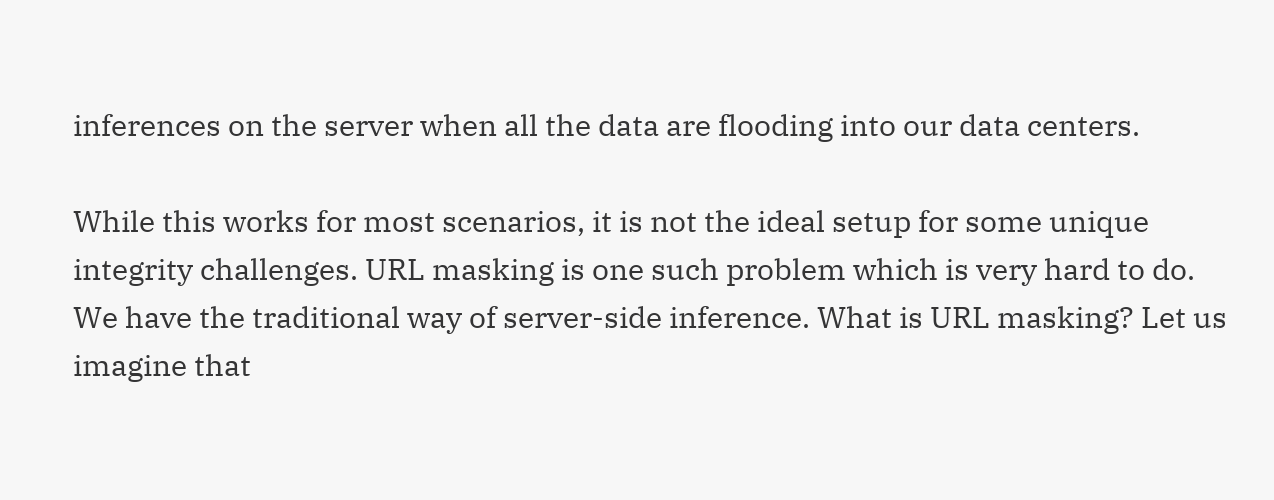inferences on the server when all the data are flooding into our data centers.

While this works for most scenarios, it is not the ideal setup for some unique integrity challenges. URL masking is one such problem which is very hard to do. We have the traditional way of server-side inference. What is URL masking? Let us imagine that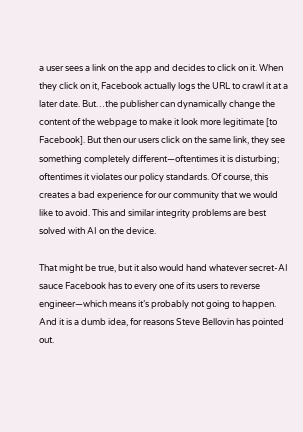a user sees a link on the app and decides to click on it. When they click on it, Facebook actually logs the URL to crawl it at a later date. But…the publisher can dynamically change the content of the webpage to make it look more legitimate [to Facebook]. But then our users click on the same link, they see something completely different—oftentimes it is disturbing; oftentimes it violates our policy standards. Of course, this creates a bad experience for our community that we would like to avoid. This and similar integrity problems are best solved with AI on the device.

That might be true, but it also would hand whatever secret-AI sauce Facebook has to every one of its users to reverse engineer—which means it’s probably not going to happen. And it is a dumb idea, for reasons Steve Bellovin has pointed out.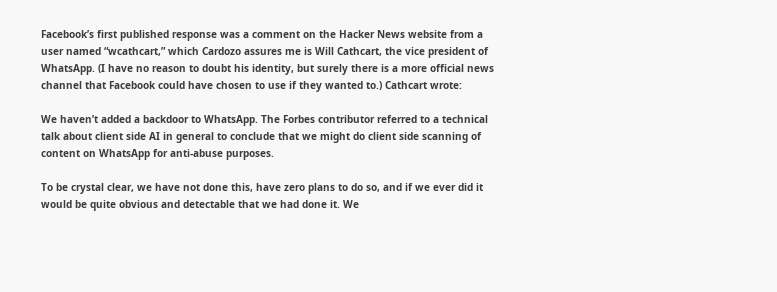Facebook’s first published response was a comment on the Hacker News website from a user named “wcathcart,” which Cardozo assures me is Will Cathcart, the vice president of WhatsApp. (I have no reason to doubt his identity, but surely there is a more official news channel that Facebook could have chosen to use if they wanted to.) Cathcart wrote:

We haven’t added a backdoor to WhatsApp. The Forbes contributor referred to a technical talk about client side AI in general to conclude that we might do client side scanning of content on WhatsApp for anti-abuse purposes.

To be crystal clear, we have not done this, have zero plans to do so, and if we ever did it would be quite obvious and detectable that we had done it. We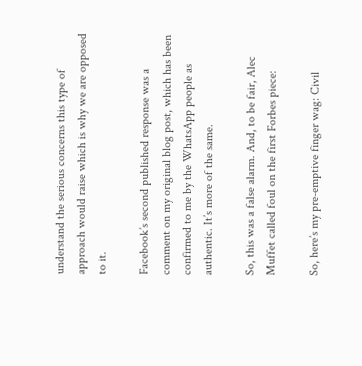understand the serious concerns this type of approach would raise which is why we are opposed to it.

Facebook’s second published response was a comment on my original blog post, which has been confirmed to me by the WhatsApp people as authentic. It’s more of the same.

So, this was a false alarm. And, to be fair, Alec Muffet called foul on the first Forbes piece:

So, here’s my pre-emptive finger wag: Civil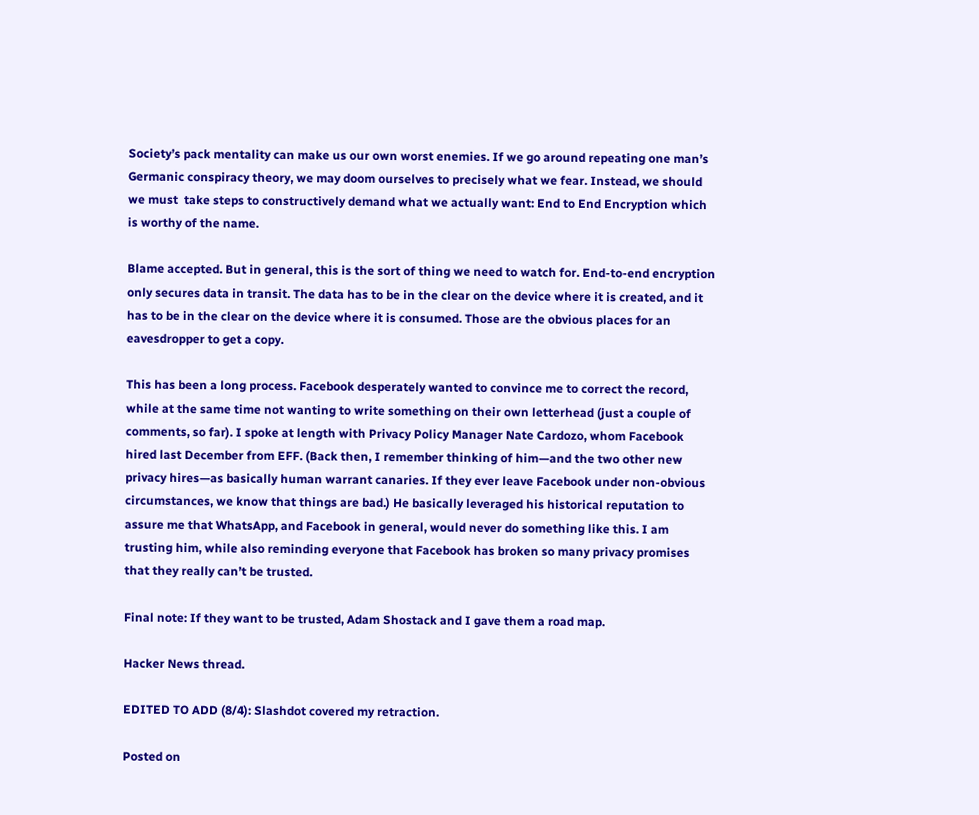Society’s pack mentality can make us our own worst enemies. If we go around repeating one man’s Germanic conspiracy theory, we may doom ourselves to precisely what we fear. Instead, we should  we must  take steps to constructively demand what we actually want: End to End Encryption which is worthy of the name.

Blame accepted. But in general, this is the sort of thing we need to watch for. End-to-end encryption only secures data in transit. The data has to be in the clear on the device where it is created, and it has to be in the clear on the device where it is consumed. Those are the obvious places for an eavesdropper to get a copy.

This has been a long process. Facebook desperately wanted to convince me to correct the record, while at the same time not wanting to write something on their own letterhead (just a couple of comments, so far). I spoke at length with Privacy Policy Manager Nate Cardozo, whom Facebook hired last December from EFF. (Back then, I remember thinking of him—and the two other new privacy hires—as basically human warrant canaries. If they ever leave Facebook under non-obvious circumstances, we know that things are bad.) He basically leveraged his historical reputation to assure me that WhatsApp, and Facebook in general, would never do something like this. I am trusting him, while also reminding everyone that Facebook has broken so many privacy promises that they really can’t be trusted.

Final note: If they want to be trusted, Adam Shostack and I gave them a road map.

Hacker News thread.

EDITED TO ADD (8/4): Slashdot covered my retraction.

Posted on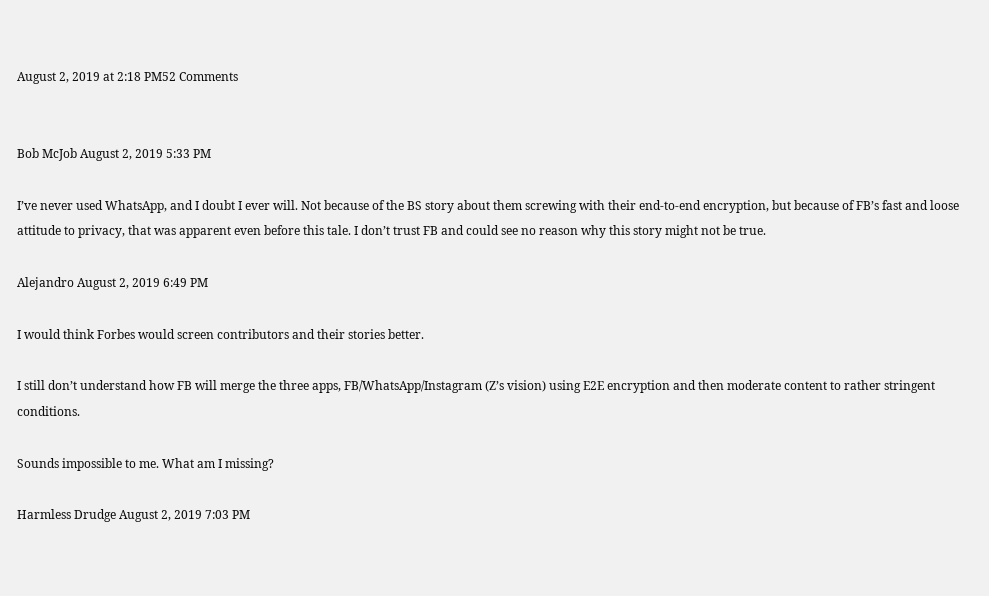August 2, 2019 at 2:18 PM52 Comments


Bob McJob August 2, 2019 5:33 PM

I’ve never used WhatsApp, and I doubt I ever will. Not because of the BS story about them screwing with their end-to-end encryption, but because of FB’s fast and loose attitude to privacy, that was apparent even before this tale. I don’t trust FB and could see no reason why this story might not be true.

Alejandro August 2, 2019 6:49 PM

I would think Forbes would screen contributors and their stories better.

I still don’t understand how FB will merge the three apps, FB/WhatsApp/Instagram (Z’s vision) using E2E encryption and then moderate content to rather stringent conditions.

Sounds impossible to me. What am I missing?

Harmless Drudge August 2, 2019 7:03 PM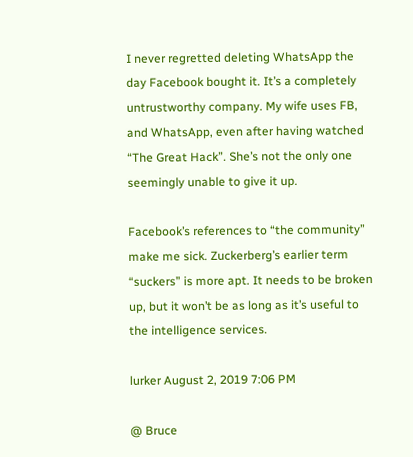I never regretted deleting WhatsApp the day Facebook bought it. It’s a completely untrustworthy company. My wife uses FB, and WhatsApp, even after having watched “The Great Hack”. She’s not the only one seemingly unable to give it up.

Facebook’s references to “the community” make me sick. Zuckerberg’s earlier term “suckers” is more apt. It needs to be broken up, but it won’t be as long as it’s useful to the intelligence services.

lurker August 2, 2019 7:06 PM

@ Bruce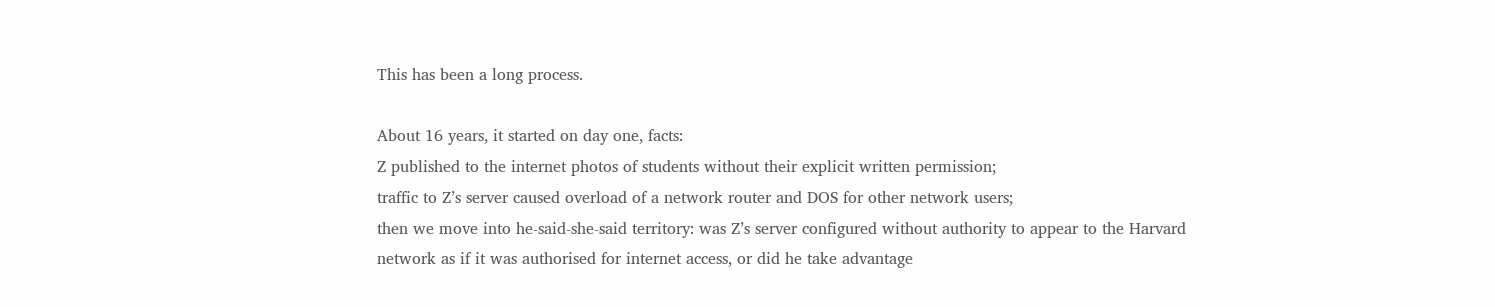This has been a long process.

About 16 years, it started on day one, facts:
Z published to the internet photos of students without their explicit written permission;
traffic to Z’s server caused overload of a network router and DOS for other network users;
then we move into he-said-she-said territory: was Z’s server configured without authority to appear to the Harvard network as if it was authorised for internet access, or did he take advantage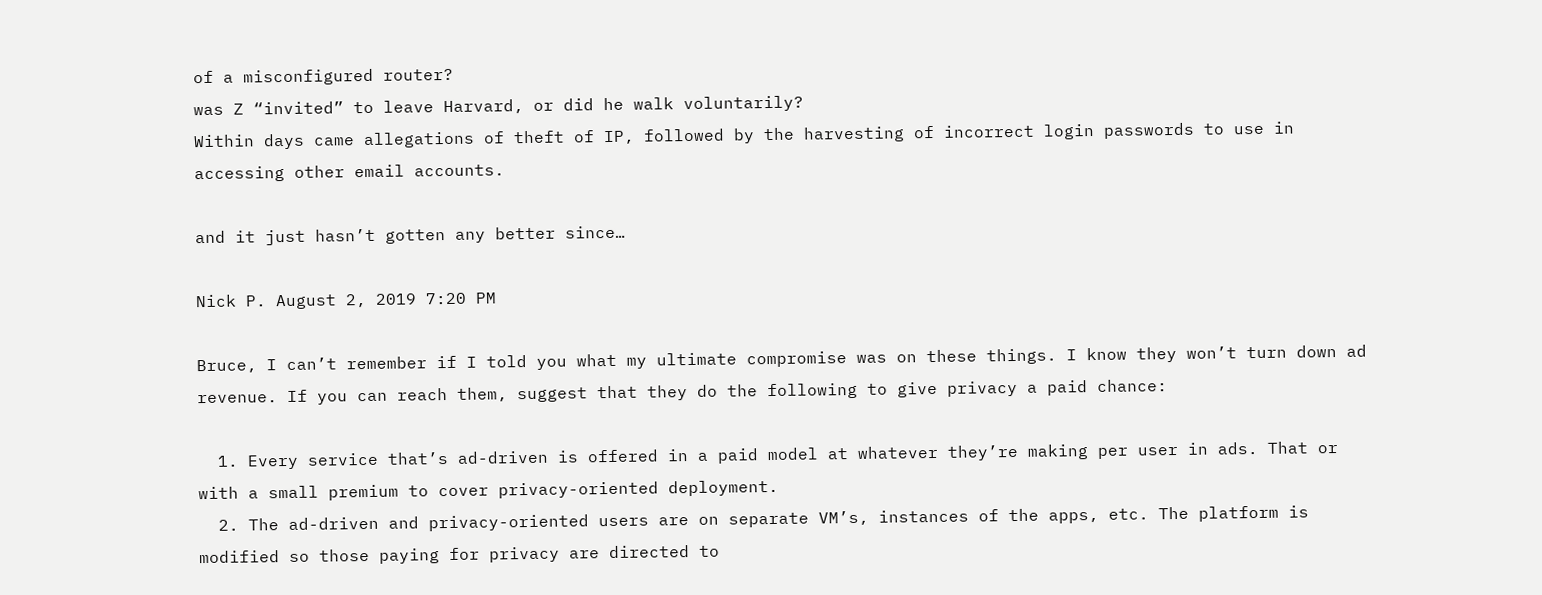of a misconfigured router?
was Z “invited” to leave Harvard, or did he walk voluntarily?
Within days came allegations of theft of IP, followed by the harvesting of incorrect login passwords to use in accessing other email accounts.

and it just hasn’t gotten any better since…

Nick P. August 2, 2019 7:20 PM

Bruce, I can’t remember if I told you what my ultimate compromise was on these things. I know they won’t turn down ad revenue. If you can reach them, suggest that they do the following to give privacy a paid chance:

  1. Every service that’s ad-driven is offered in a paid model at whatever they’re making per user in ads. That or with a small premium to cover privacy-oriented deployment.
  2. The ad-driven and privacy-oriented users are on separate VM’s, instances of the apps, etc. The platform is modified so those paying for privacy are directed to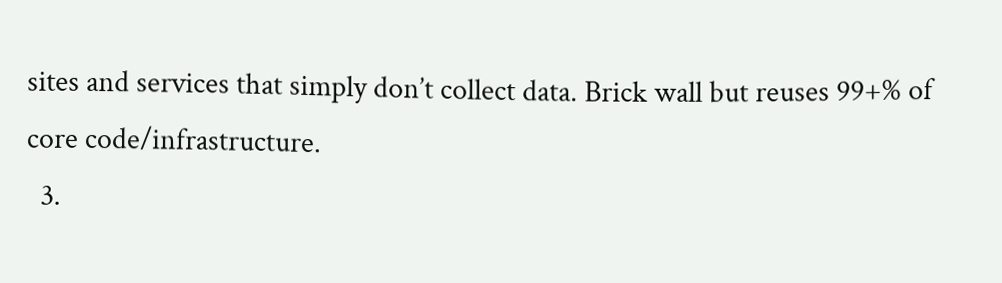sites and services that simply don’t collect data. Brick wall but reuses 99+% of core code/infrastructure.
  3.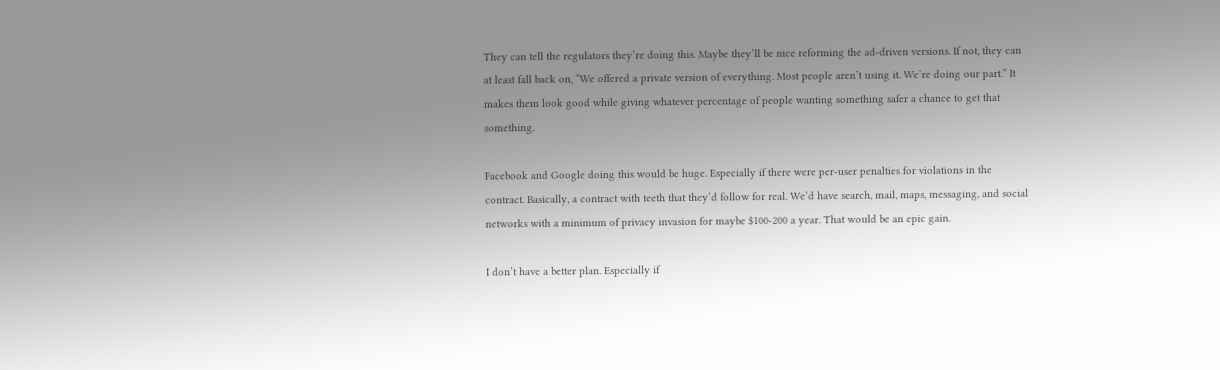They can tell the regulators they’re doing this. Maybe they’ll be nice reforming the ad-driven versions. If not, they can at least fall back on, “We offered a private version of everything. Most people aren’t using it. We’re doing our part.” It makes them look good while giving whatever percentage of people wanting something safer a chance to get that something.

Facebook and Google doing this would be huge. Especially if there were per-user penalties for violations in the contract. Basically, a contract with teeth that they’d follow for real. We’d have search, mail, maps, messaging, and social networks with a minimum of privacy invasion for maybe $100-200 a year. That would be an epic gain.

I don’t have a better plan. Especially if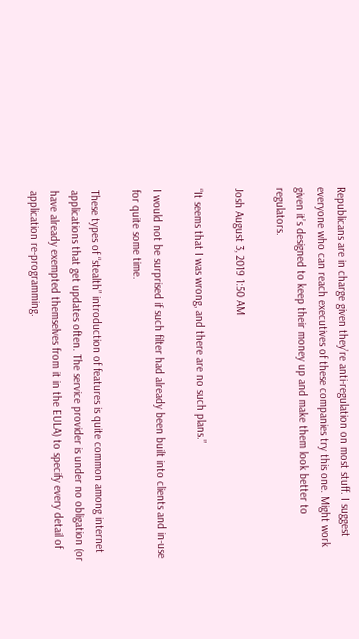Republicans are in charge given they’re anti-regulation on most stuff. I suggest everyone who can reach executives of these companies try this one. Might work given it’s designed to keep their money up and make them look better to regulators.

Josh August 3, 2019 1:50 AM

“It seems that I was wrong, and there are no such plans.”

I would not be surprised if such filter had already been built into clients and in-use for quite some time.

These types of “stealth” introduction of features is quite common among internet applications that get updates often. The service provider is under no obligation (or have already exempted themselves from it in the EULA) to specify every detail of application re-programming.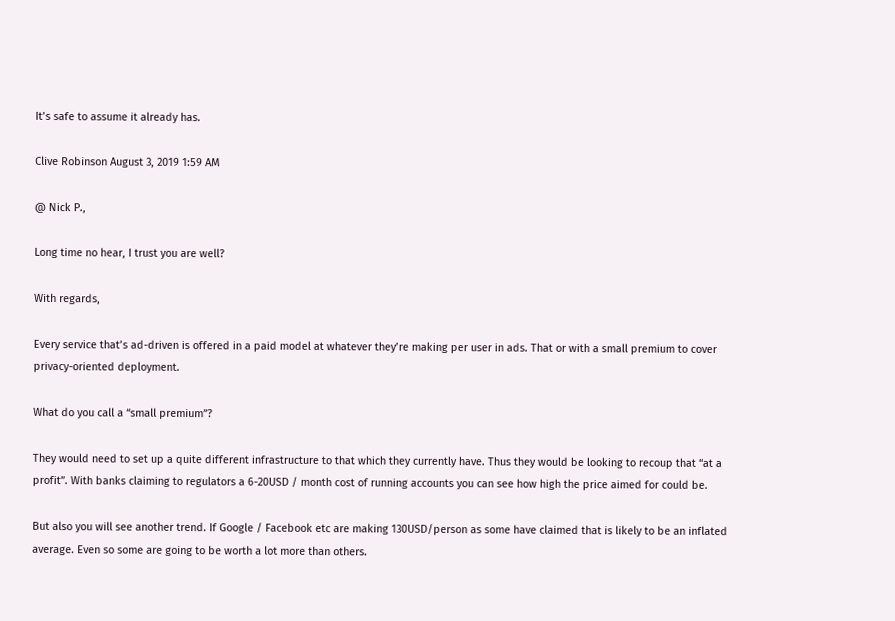It’s safe to assume it already has.

Clive Robinson August 3, 2019 1:59 AM

@ Nick P.,

Long time no hear, I trust you are well?

With regards,

Every service that’s ad-driven is offered in a paid model at whatever they’re making per user in ads. That or with a small premium to cover privacy-oriented deployment.

What do you call a “small premium”?

They would need to set up a quite different infrastructure to that which they currently have. Thus they would be looking to recoup that “at a profit”. With banks claiming to regulators a 6-20USD / month cost of running accounts you can see how high the price aimed for could be.

But also you will see another trend. If Google / Facebook etc are making 130USD/person as some have claimed that is likely to be an inflated average. Even so some are going to be worth a lot more than others.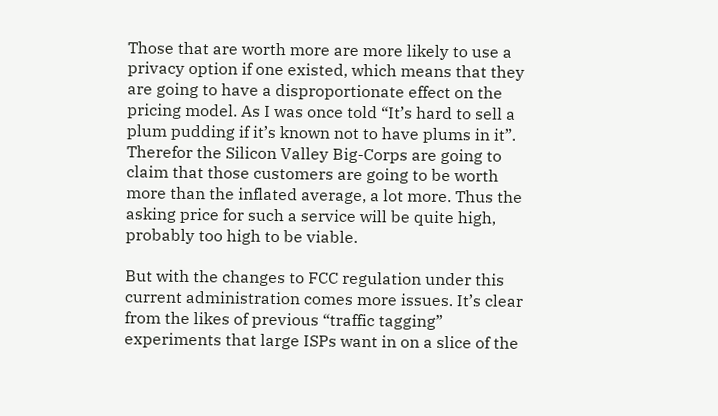Those that are worth more are more likely to use a privacy option if one existed, which means that they are going to have a disproportionate effect on the pricing model. As I was once told “It’s hard to sell a plum pudding if it’s known not to have plums in it”. Therefor the Silicon Valley Big-Corps are going to claim that those customers are going to be worth more than the inflated average, a lot more. Thus the asking price for such a service will be quite high, probably too high to be viable.

But with the changes to FCC regulation under this current administration comes more issues. It’s clear from the likes of previous “traffic tagging” experiments that large ISPs want in on a slice of the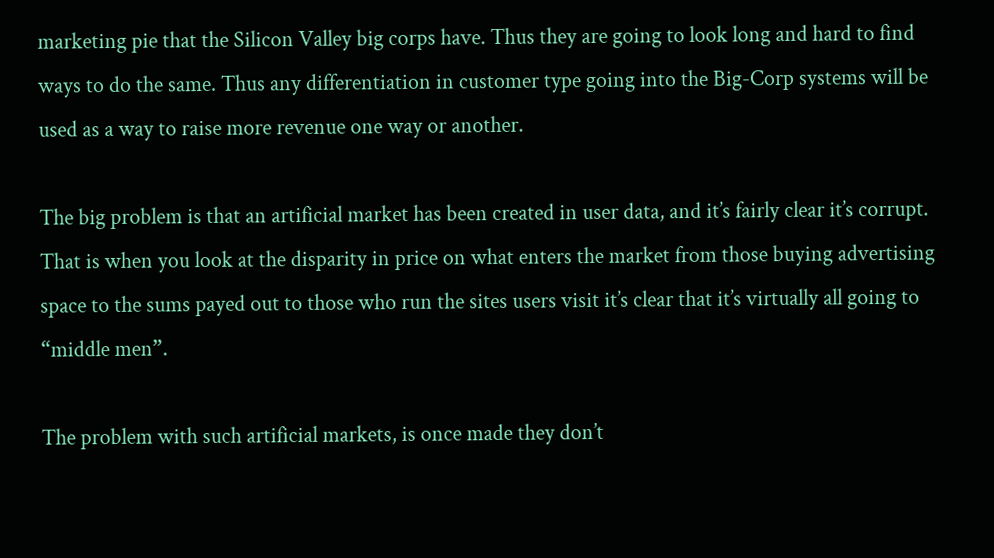marketing pie that the Silicon Valley big corps have. Thus they are going to look long and hard to find ways to do the same. Thus any differentiation in customer type going into the Big-Corp systems will be used as a way to raise more revenue one way or another.

The big problem is that an artificial market has been created in user data, and it’s fairly clear it’s corrupt. That is when you look at the disparity in price on what enters the market from those buying advertising space to the sums payed out to those who run the sites users visit it’s clear that it’s virtually all going to “middle men”.

The problem with such artificial markets, is once made they don’t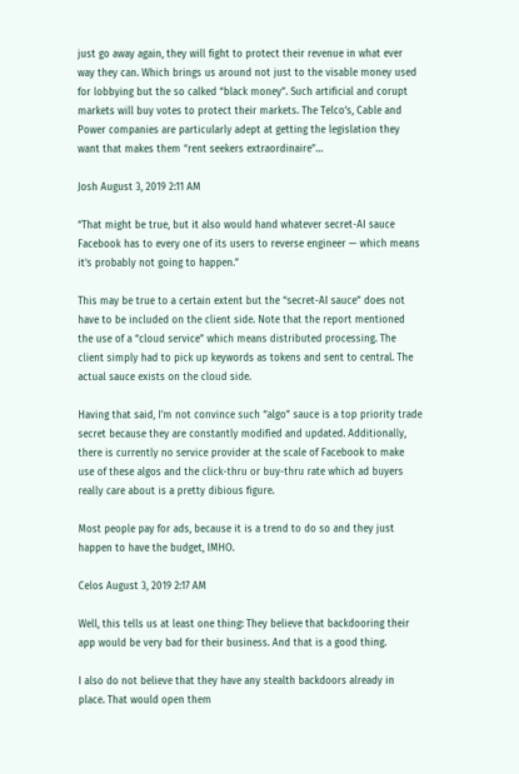just go away again, they will fight to protect their revenue in what ever way they can. Which brings us around not just to the visable money used for lobbying but the so calked “black money”. Such artificial and corupt markets will buy votes to protect their markets. The Telco’s, Cable and Power companies are particularly adept at getting the legislation they want that makes them “rent seekers extraordinaire”…

Josh August 3, 2019 2:11 AM

“That might be true, but it also would hand whatever secret-AI sauce Facebook has to every one of its users to reverse engineer — which means it’s probably not going to happen.”

This may be true to a certain extent but the “secret-AI sauce” does not have to be included on the client side. Note that the report mentioned the use of a “cloud service” which means distributed processing. The client simply had to pick up keywords as tokens and sent to central. The actual sauce exists on the cloud side.

Having that said, I’m not convince such “algo” sauce is a top priority trade secret because they are constantly modified and updated. Additionally, there is currently no service provider at the scale of Facebook to make use of these algos and the click-thru or buy-thru rate which ad buyers really care about is a pretty dibious figure.

Most people pay for ads, because it is a trend to do so and they just happen to have the budget, IMHO.

Celos August 3, 2019 2:17 AM

Well, this tells us at least one thing: They believe that backdooring their app would be very bad for their business. And that is a good thing.

I also do not believe that they have any stealth backdoors already in place. That would open them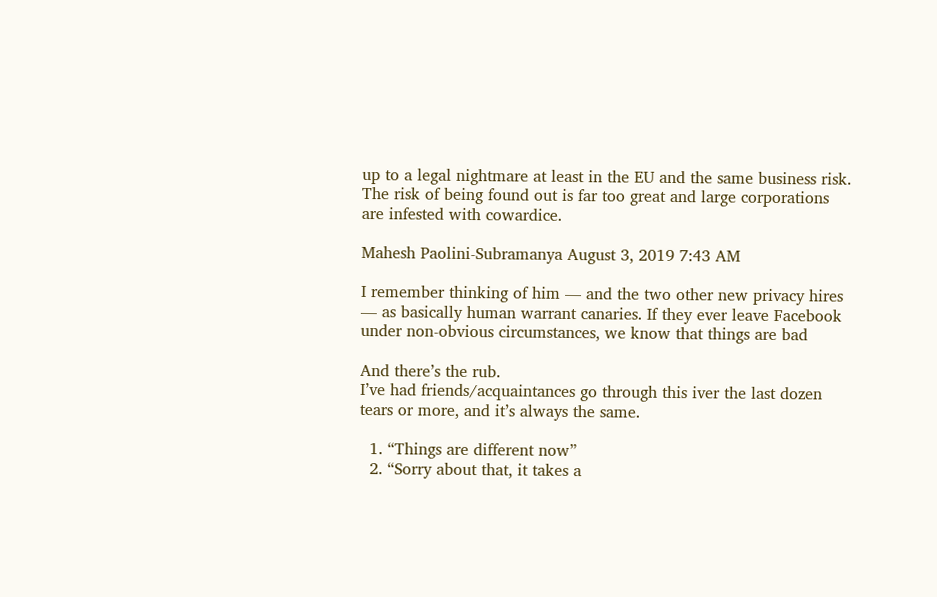up to a legal nightmare at least in the EU and the same business risk. The risk of being found out is far too great and large corporations are infested with cowardice.

Mahesh Paolini-Subramanya August 3, 2019 7:43 AM

I remember thinking of him — and the two other new privacy hires — as basically human warrant canaries. If they ever leave Facebook under non-obvious circumstances, we know that things are bad

And there’s the rub.
I’ve had friends/acquaintances go through this iver the last dozen tears or more, and it’s always the same.

  1. “Things are different now”
  2. “Sorry about that, it takes a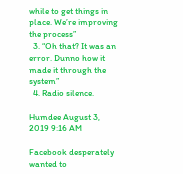while to get things in place. We’re improving the process”
  3. “Oh that? It was an error. Dunno how it made it through the system”
  4. Radio silence.

Humdee August 3, 2019 9:16 AM

Facebook desperately wanted to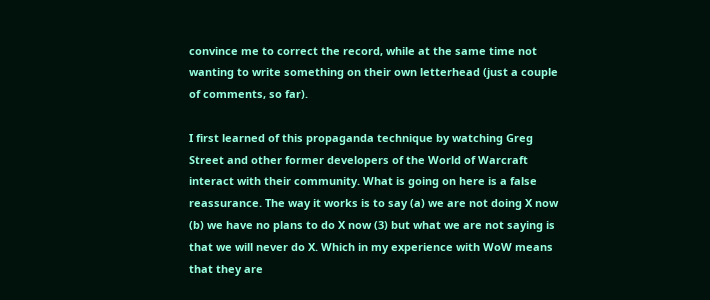convince me to correct the record, while at the same time not wanting to write something on their own letterhead (just a couple of comments, so far).

I first learned of this propaganda technique by watching Greg Street and other former developers of the World of Warcraft interact with their community. What is going on here is a false reassurance. The way it works is to say (a) we are not doing X now (b) we have no plans to do X now (3) but what we are not saying is that we will never do X. Which in my experience with WoW means that they are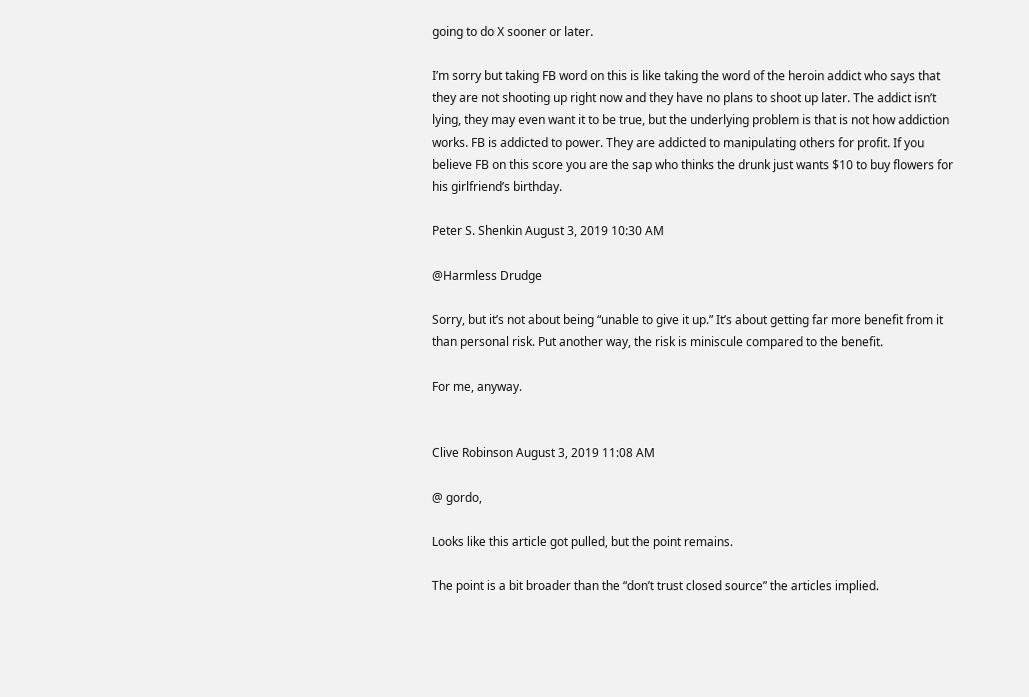going to do X sooner or later.

I’m sorry but taking FB word on this is like taking the word of the heroin addict who says that they are not shooting up right now and they have no plans to shoot up later. The addict isn’t lying, they may even want it to be true, but the underlying problem is that is not how addiction works. FB is addicted to power. They are addicted to manipulating others for profit. If you believe FB on this score you are the sap who thinks the drunk just wants $10 to buy flowers for his girlfriend’s birthday.

Peter S. Shenkin August 3, 2019 10:30 AM

@Harmless Drudge

Sorry, but it’s not about being “unable to give it up.” It’s about getting far more benefit from it than personal risk. Put another way, the risk is miniscule compared to the benefit.

For me, anyway.


Clive Robinson August 3, 2019 11:08 AM

@ gordo,

Looks like this article got pulled, but the point remains.

The point is a bit broader than the “don’t trust closed source” the articles implied.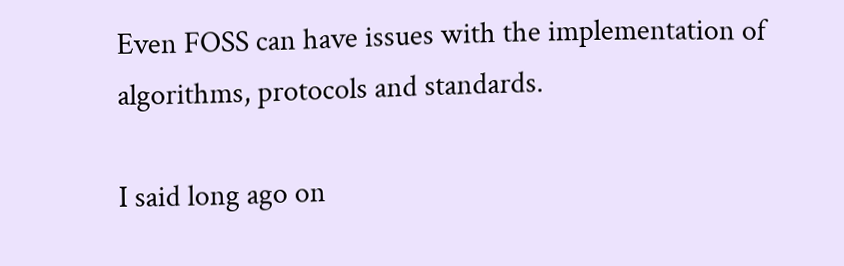Even FOSS can have issues with the implementation of algorithms, protocols and standards.

I said long ago on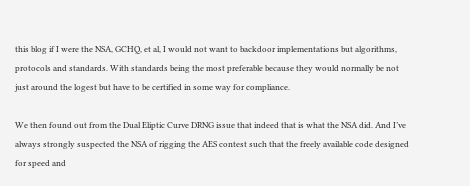this blog if I were the NSA, GCHQ, et al, I would not want to backdoor implementations but algorithms, protocols and standards. With standards being the most preferable because they would normally be not just around the logest but have to be certified in some way for compliance.

We then found out from the Dual Eliptic Curve DRNG issue that indeed that is what the NSA did. And I’ve always strongly suspected the NSA of rigging the AES contest such that the freely available code designed for speed and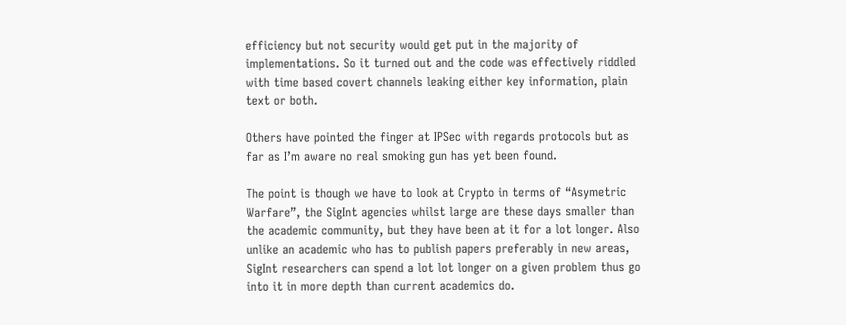efficiency but not security would get put in the majority of implementations. So it turned out and the code was effectively riddled with time based covert channels leaking either key information, plain text or both.

Others have pointed the finger at IPSec with regards protocols but as far as I’m aware no real smoking gun has yet been found.

The point is though we have to look at Crypto in terms of “Asymetric Warfare”, the SigInt agencies whilst large are these days smaller than the academic community, but they have been at it for a lot longer. Also unlike an academic who has to publish papers preferably in new areas, SigInt researchers can spend a lot lot longer on a given problem thus go into it in more depth than current academics do.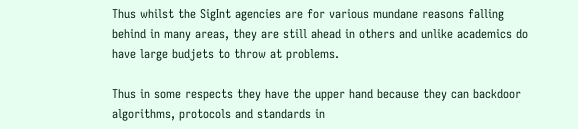Thus whilst the SigInt agencies are for various mundane reasons falling behind in many areas, they are still ahead in others and unlike academics do have large budjets to throw at problems.

Thus in some respects they have the upper hand because they can backdoor algorithms, protocols and standards in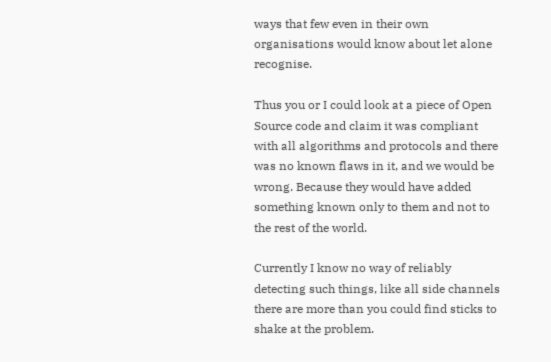ways that few even in their own organisations would know about let alone recognise.

Thus you or I could look at a piece of Open Source code and claim it was compliant with all algorithms and protocols and there was no known flaws in it, and we would be wrong. Because they would have added something known only to them and not to the rest of the world.

Currently I know no way of reliably detecting such things, like all side channels there are more than you could find sticks to shake at the problem.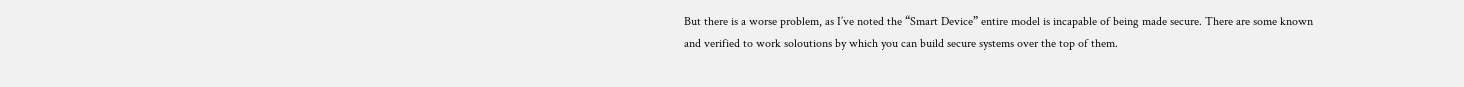But there is a worse problem, as I’ve noted the “Smart Device” entire model is incapable of being made secure. There are some known and verified to work soloutions by which you can build secure systems over the top of them.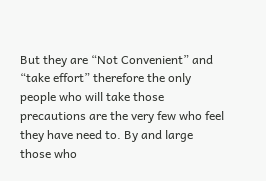But they are “Not Convenient” and “take effort” therefore the only people who will take those precautions are the very few who feel they have need to. By and large those who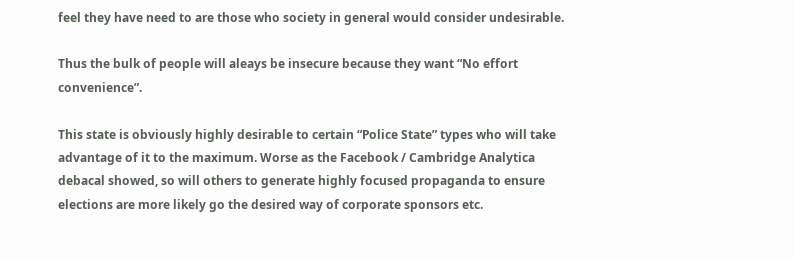feel they have need to are those who society in general would consider undesirable.

Thus the bulk of people will aleays be insecure because they want “No effort convenience”.

This state is obviously highly desirable to certain “Police State” types who will take advantage of it to the maximum. Worse as the Facebook / Cambridge Analytica debacal showed, so will others to generate highly focused propaganda to ensure elections are more likely go the desired way of corporate sponsors etc.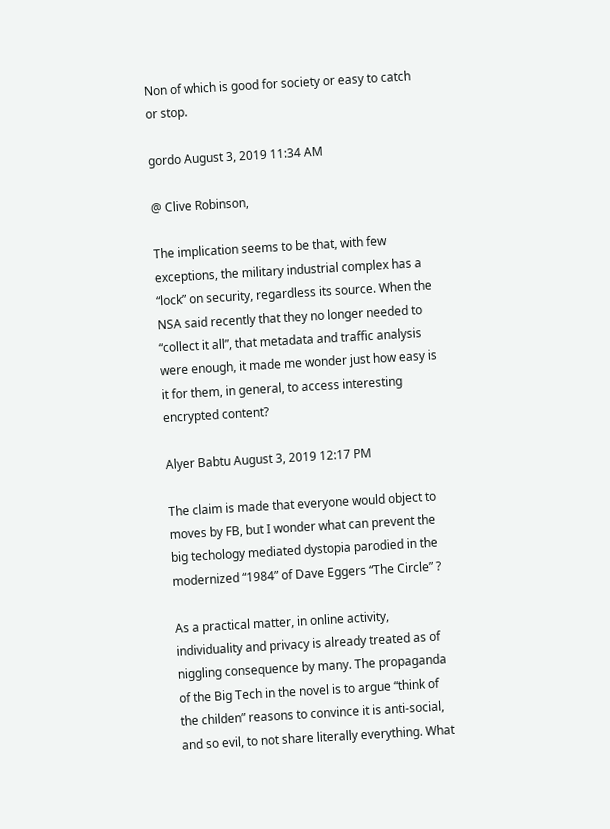Non of which is good for society or easy to catch or stop.

gordo August 3, 2019 11:34 AM

@ Clive Robinson,

The implication seems to be that, with few exceptions, the military industrial complex has a “lock” on security, regardless its source. When the NSA said recently that they no longer needed to “collect it all”, that metadata and traffic analysis were enough, it made me wonder just how easy is it for them, in general, to access interesting encrypted content?

Alyer Babtu August 3, 2019 12:17 PM

The claim is made that everyone would object to moves by FB, but I wonder what can prevent the big techology mediated dystopia parodied in the modernized “1984” of Dave Eggers “The Circle” ?

As a practical matter, in online activity, individuality and privacy is already treated as of niggling consequence by many. The propaganda of the Big Tech in the novel is to argue “think of the childen” reasons to convince it is anti-social, and so evil, to not share literally everything. What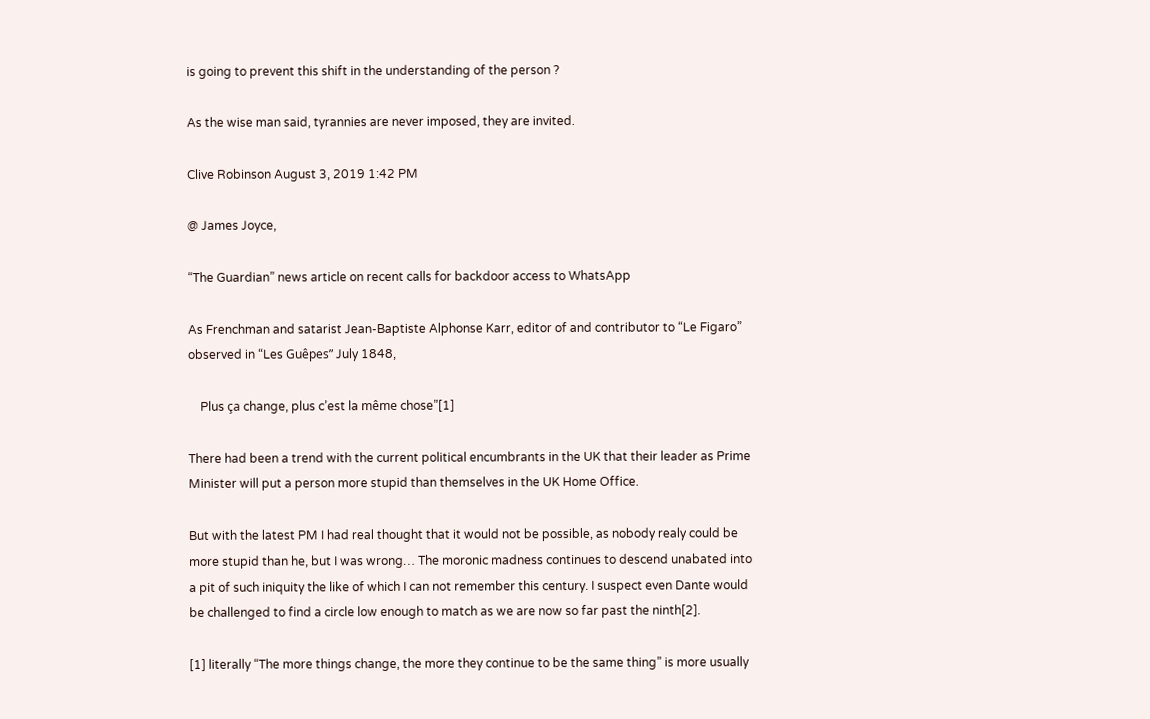is going to prevent this shift in the understanding of the person ?

As the wise man said, tyrannies are never imposed, they are invited.

Clive Robinson August 3, 2019 1:42 PM

@ James Joyce,

“The Guardian” news article on recent calls for backdoor access to WhatsApp

As Frenchman and satarist Jean-Baptiste Alphonse Karr, editor of and contributor to “Le Figaro” observed in “Les Guêpes” July 1848,

    Plus ça change, plus c’est la même chose”[1]

There had been a trend with the current political encumbrants in the UK that their leader as Prime Minister will put a person more stupid than themselves in the UK Home Office.

But with the latest PM I had real thought that it would not be possible, as nobody realy could be more stupid than he, but I was wrong… The moronic madness continues to descend unabated into a pit of such iniquity the like of which I can not remember this century. I suspect even Dante would be challenged to find a circle low enough to match as we are now so far past the ninth[2].

[1] literally “The more things change, the more they continue to be the same thing” is more usually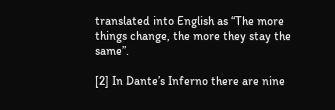translated into English as “The more things change, the more they stay the same”.

[2] In Dante’s Inferno there are nine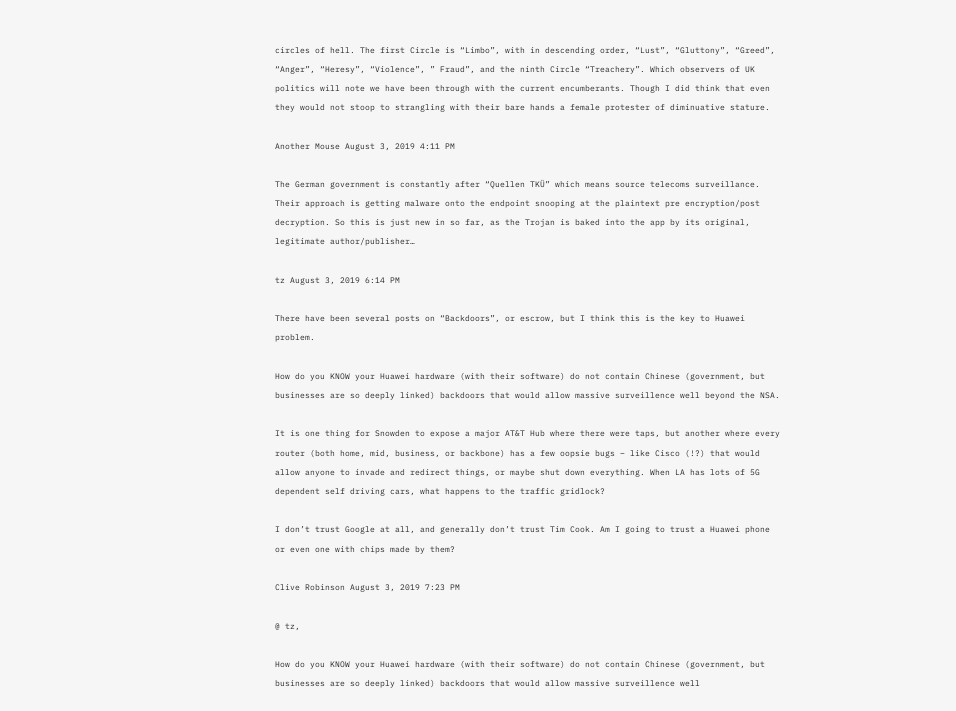circles of hell. The first Circle is “Limbo”, with in descending order, “Lust”, “Gluttony”, “Greed”, “Anger”, “Heresy”, “Violence”, ” Fraud”, and the ninth Circle “Treachery”. Which observers of UK politics will note we have been through with the current encumberants. Though I did think that even they would not stoop to strangling with their bare hands a female protester of diminuative stature.

Another Mouse August 3, 2019 4:11 PM

The German government is constantly after “Quellen TKÜ” which means source telecoms surveillance. Their approach is getting malware onto the endpoint snooping at the plaintext pre encryption/post decryption. So this is just new in so far, as the Trojan is baked into the app by its original, legitimate author/publisher…

tz August 3, 2019 6:14 PM

There have been several posts on “Backdoors”, or escrow, but I think this is the key to Huawei problem.

How do you KNOW your Huawei hardware (with their software) do not contain Chinese (government, but businesses are so deeply linked) backdoors that would allow massive surveillence well beyond the NSA.

It is one thing for Snowden to expose a major AT&T Hub where there were taps, but another where every router (both home, mid, business, or backbone) has a few oopsie bugs – like Cisco (!?) that would allow anyone to invade and redirect things, or maybe shut down everything. When LA has lots of 5G dependent self driving cars, what happens to the traffic gridlock?

I don’t trust Google at all, and generally don’t trust Tim Cook. Am I going to trust a Huawei phone or even one with chips made by them?

Clive Robinson August 3, 2019 7:23 PM

@ tz,

How do you KNOW your Huawei hardware (with their software) do not contain Chinese (government, but businesses are so deeply linked) backdoors that would allow massive surveillence well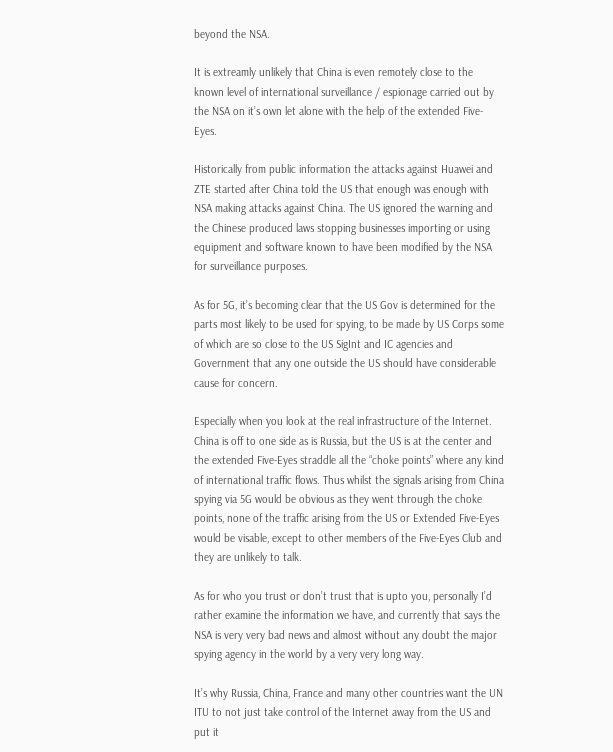beyond the NSA.

It is extreamly unlikely that China is even remotely close to the known level of international surveillance / espionage carried out by the NSA on it’s own let alone with the help of the extended Five-Eyes.

Historically from public information the attacks against Huawei and ZTE started after China told the US that enough was enough with NSA making attacks against China. The US ignored the warning and the Chinese produced laws stopping businesses importing or using equipment and software known to have been modified by the NSA for surveillance purposes.

As for 5G, it’s becoming clear that the US Gov is determined for the parts most likely to be used for spying, to be made by US Corps some of which are so close to the US SigInt and IC agencies and Government that any one outside the US should have considerable cause for concern.

Especially when you look at the real infrastructure of the Internet. China is off to one side as is Russia, but the US is at the center and the extended Five-Eyes straddle all the “choke points” where any kind of international traffic flows. Thus whilst the signals arising from China spying via 5G would be obvious as they went through the choke points, none of the traffic arising from the US or Extended Five-Eyes would be visable, except to other members of the Five-Eyes Club and they are unlikely to talk.

As for who you trust or don’t trust that is upto you, personally I’d rather examine the information we have, and currently that says the NSA is very very bad news and almost without any doubt the major spying agency in the world by a very very long way.

It’s why Russia, China, France and many other countries want the UN ITU to not just take control of the Internet away from the US and put it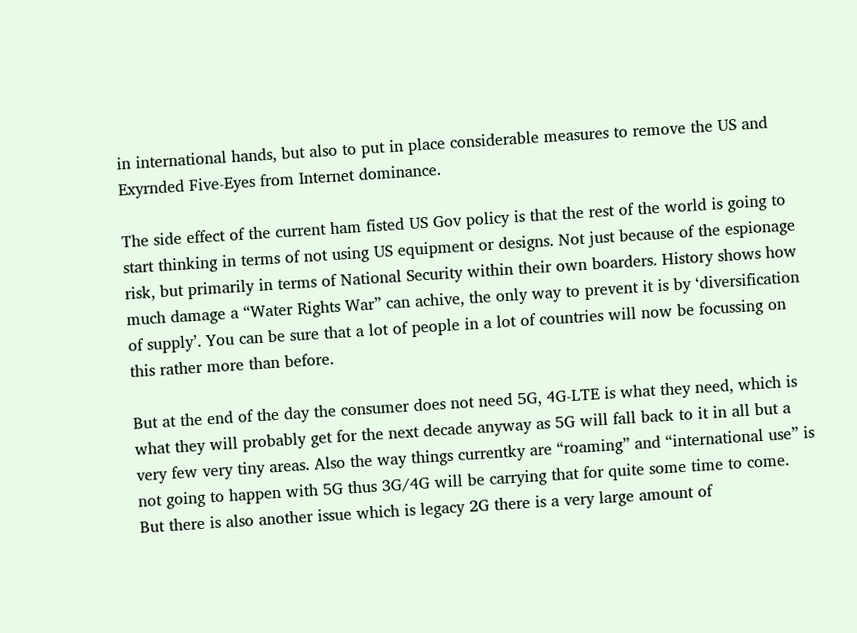in international hands, but also to put in place considerable measures to remove the US and Exyrnded Five-Eyes from Internet dominance.

The side effect of the current ham fisted US Gov policy is that the rest of the world is going to start thinking in terms of not using US equipment or designs. Not just because of the espionage risk, but primarily in terms of National Security within their own boarders. History shows how much damage a “Water Rights War” can achive, the only way to prevent it is by ‘diversification of supply’. You can be sure that a lot of people in a lot of countries will now be focussing on this rather more than before.

But at the end of the day the consumer does not need 5G, 4G-LTE is what they need, which is what they will probably get for the next decade anyway as 5G will fall back to it in all but a very few very tiny areas. Also the way things currentky are “roaming” and “international use” is not going to happen with 5G thus 3G/4G will be carrying that for quite some time to come. But there is also another issue which is legacy 2G there is a very large amount of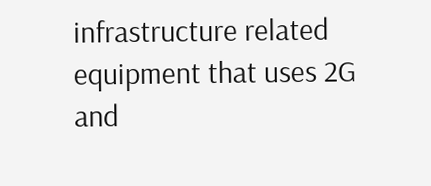infrastructure related equipment that uses 2G and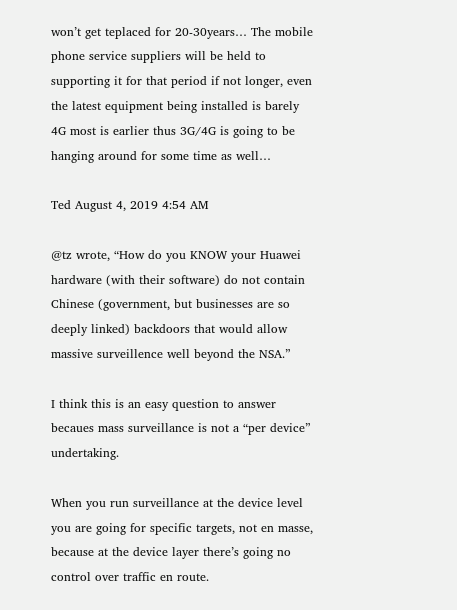won’t get teplaced for 20-30years… The mobile phone service suppliers will be held to supporting it for that period if not longer, even the latest equipment being installed is barely 4G most is earlier thus 3G/4G is going to be hanging around for some time as well…

Ted August 4, 2019 4:54 AM

@tz wrote, “How do you KNOW your Huawei hardware (with their software) do not contain Chinese (government, but businesses are so deeply linked) backdoors that would allow massive surveillence well beyond the NSA.”

I think this is an easy question to answer becaues mass surveillance is not a “per device” undertaking.

When you run surveillance at the device level you are going for specific targets, not en masse, because at the device layer there’s going no control over traffic en route.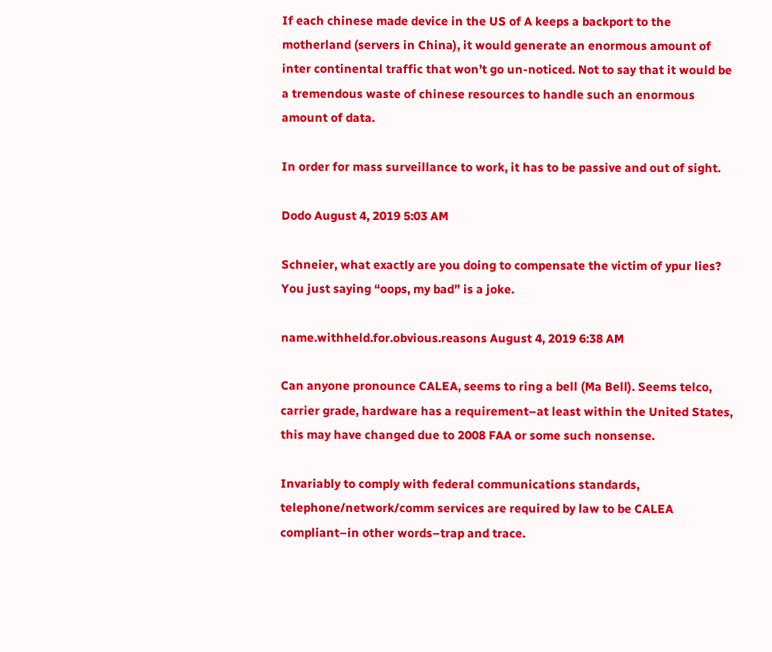If each chinese made device in the US of A keeps a backport to the motherland (servers in China), it would generate an enormous amount of inter continental traffic that won’t go un-noticed. Not to say that it would be a tremendous waste of chinese resources to handle such an enormous amount of data.

In order for mass surveillance to work, it has to be passive and out of sight.

Dodo August 4, 2019 5:03 AM

Schneier, what exactly are you doing to compensate the victim of ypur lies? You just saying “oops, my bad” is a joke.

name.withheld.for.obvious.reasons August 4, 2019 6:38 AM

Can anyone pronounce CALEA, seems to ring a bell (Ma Bell). Seems telco, carrier grade, hardware has a requirement–at least within the United States, this may have changed due to 2008 FAA or some such nonsense.

Invariably to comply with federal communications standards, telephone/network/comm services are required by law to be CALEA compliant–in other words–trap and trace.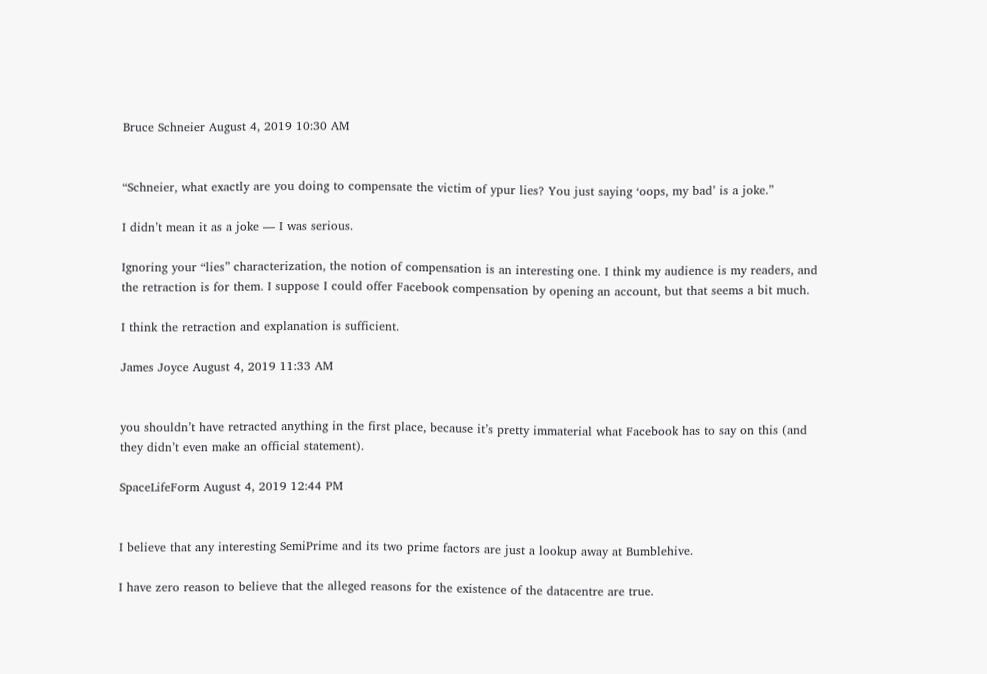Bruce Schneier August 4, 2019 10:30 AM


“Schneier, what exactly are you doing to compensate the victim of ypur lies? You just saying ‘oops, my bad’ is a joke.”

I didn’t mean it as a joke — I was serious.

Ignoring your “lies” characterization, the notion of compensation is an interesting one. I think my audience is my readers, and the retraction is for them. I suppose I could offer Facebook compensation by opening an account, but that seems a bit much.

I think the retraction and explanation is sufficient.

James Joyce August 4, 2019 11:33 AM


you shouldn’t have retracted anything in the first place, because it’s pretty immaterial what Facebook has to say on this (and they didn’t even make an official statement).

SpaceLifeForm August 4, 2019 12:44 PM


I believe that any interesting SemiPrime and its two prime factors are just a lookup away at Bumblehive.

I have zero reason to believe that the alleged reasons for the existence of the datacentre are true.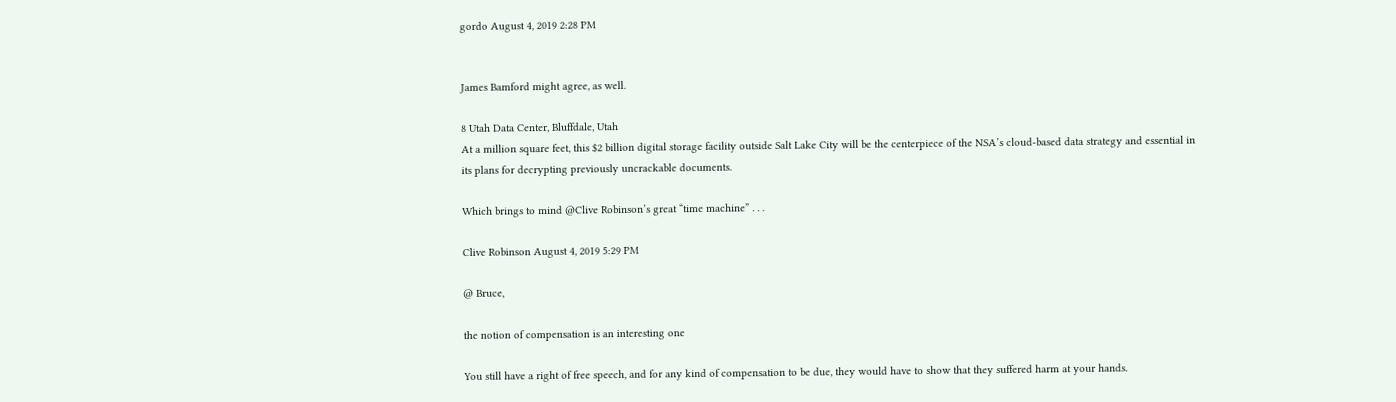gordo August 4, 2019 2:28 PM


James Bamford might agree, as well.

8 Utah Data Center, Bluffdale, Utah
At a million square feet, this $2 billion digital storage facility outside Salt Lake City will be the centerpiece of the NSA’s cloud-based data strategy and essential in its plans for decrypting previously uncrackable documents.

Which brings to mind @Clive Robinson’s great “time machine” . . .

Clive Robinson August 4, 2019 5:29 PM

@ Bruce,

the notion of compensation is an interesting one

You still have a right of free speech, and for any kind of compensation to be due, they would have to show that they suffered harm at your hands.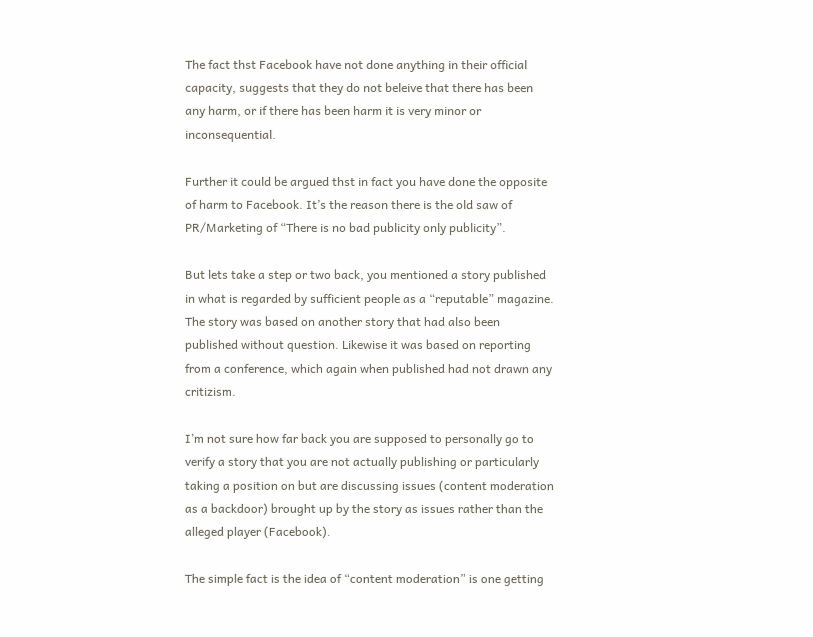The fact thst Facebook have not done anything in their official capacity, suggests that they do not beleive that there has been any harm, or if there has been harm it is very minor or inconsequential.

Further it could be argued thst in fact you have done the opposite of harm to Facebook. It’s the reason there is the old saw of PR/Marketing of “There is no bad publicity only publicity”.

But lets take a step or two back, you mentioned a story published in what is regarded by sufficient people as a “reputable” magazine. The story was based on another story that had also been published without question. Likewise it was based on reporting from a conference, which again when published had not drawn any critizism.

I’m not sure how far back you are supposed to personally go to verify a story that you are not actually publishing or particularly taking a position on but are discussing issues (content moderation as a backdoor) brought up by the story as issues rather than the alleged player (Facebook).

The simple fact is the idea of “content moderation” is one getting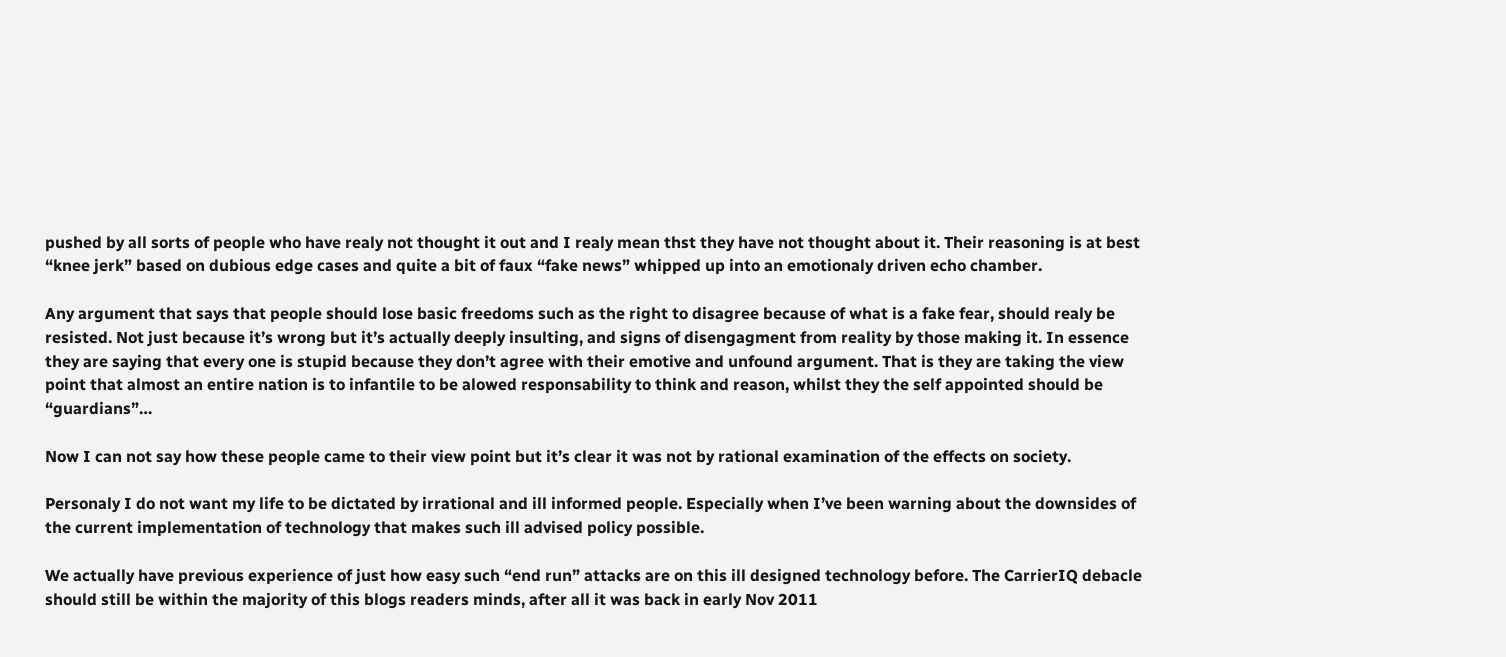pushed by all sorts of people who have realy not thought it out and I realy mean thst they have not thought about it. Their reasoning is at best “knee jerk” based on dubious edge cases and quite a bit of faux “fake news” whipped up into an emotionaly driven echo chamber.

Any argument that says that people should lose basic freedoms such as the right to disagree because of what is a fake fear, should realy be resisted. Not just because it’s wrong but it’s actually deeply insulting, and signs of disengagment from reality by those making it. In essence they are saying that every one is stupid because they don’t agree with their emotive and unfound argument. That is they are taking the view point that almost an entire nation is to infantile to be alowed responsability to think and reason, whilst they the self appointed should be “guardians”…

Now I can not say how these people came to their view point but it’s clear it was not by rational examination of the effects on society.

Personaly I do not want my life to be dictated by irrational and ill informed people. Especially when I’ve been warning about the downsides of the current implementation of technology that makes such ill advised policy possible.

We actually have previous experience of just how easy such “end run” attacks are on this ill designed technology before. The CarrierIQ debacle should still be within the majority of this blogs readers minds, after all it was back in early Nov 2011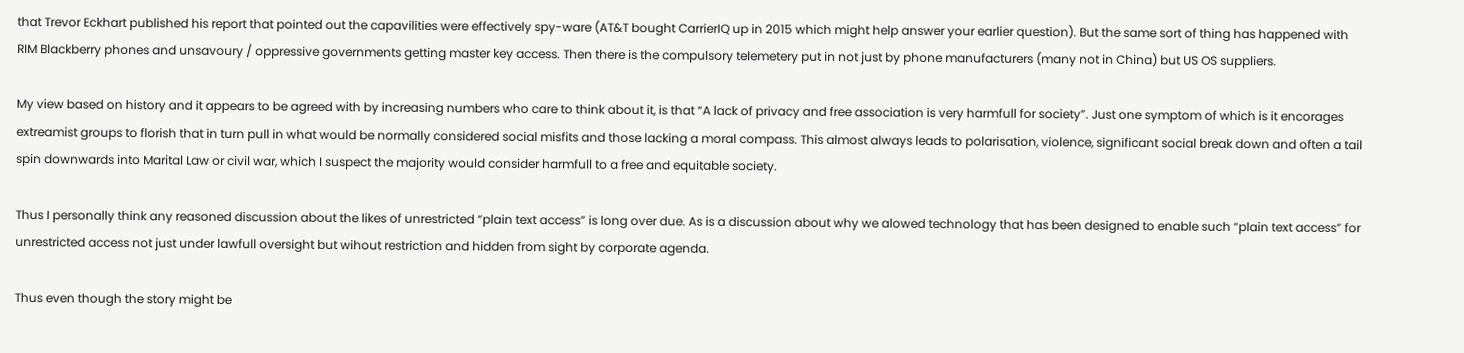that Trevor Eckhart published his report that pointed out the capavilities were effectively spy-ware (AT&T bought CarrierIQ up in 2015 which might help answer your earlier question). But the same sort of thing has happened with RIM Blackberry phones and unsavoury / oppressive governments getting master key access. Then there is the compulsory telemetery put in not just by phone manufacturers (many not in China) but US OS suppliers.

My view based on history and it appears to be agreed with by increasing numbers who care to think about it, is that “A lack of privacy and free association is very harmfull for society”. Just one symptom of which is it encorages extreamist groups to florish that in turn pull in what would be normally considered social misfits and those lacking a moral compass. This almost always leads to polarisation, violence, significant social break down and often a tail spin downwards into Marital Law or civil war, which I suspect the majority would consider harmfull to a free and equitable society.

Thus I personally think any reasoned discussion about the likes of unrestricted “plain text access” is long over due. As is a discussion about why we alowed technology that has been designed to enable such “plain text access” for unrestricted access not just under lawfull oversight but wihout restriction and hidden from sight by corporate agenda.

Thus even though the story might be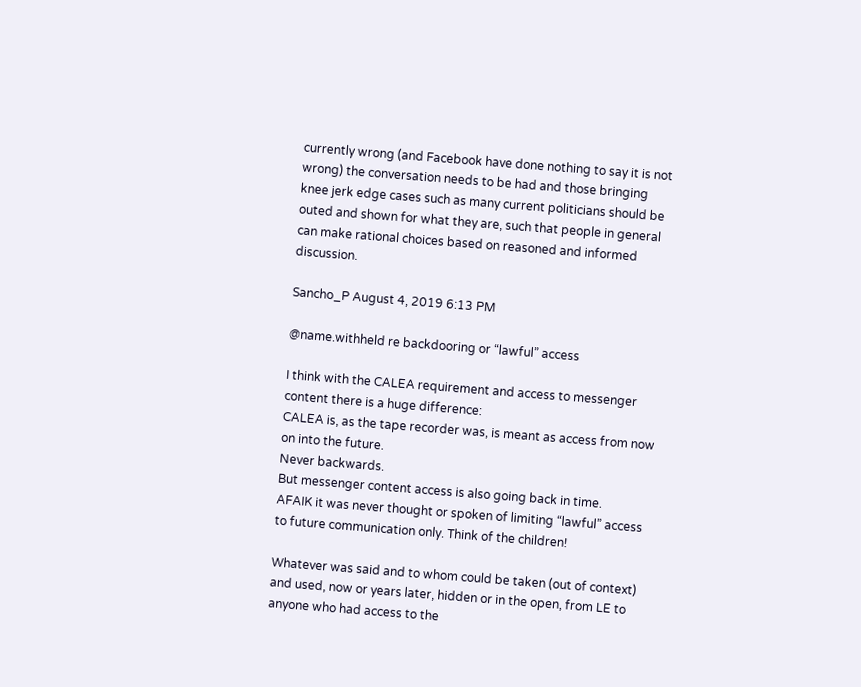currently wrong (and Facebook have done nothing to say it is not wrong) the conversation needs to be had and those bringing knee jerk edge cases such as many current politicians should be outed and shown for what they are, such that people in general can make rational choices based on reasoned and informed discussion.

Sancho_P August 4, 2019 6:13 PM

@name.withheld re backdooring or “lawful” access

I think with the CALEA requirement and access to messenger content there is a huge difference:
CALEA is, as the tape recorder was, is meant as access from now on into the future.
Never backwards.
But messenger content access is also going back in time.
AFAIK it was never thought or spoken of limiting “lawful” access to future communication only. Think of the children!

Whatever was said and to whom could be taken (out of context) and used, now or years later, hidden or in the open, from LE to anyone who had access to the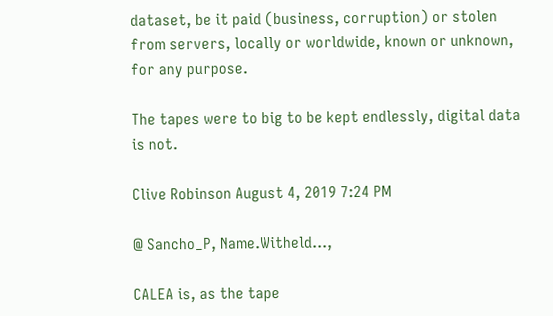dataset, be it paid (business, corruption) or stolen from servers, locally or worldwide, known or unknown, for any purpose.

The tapes were to big to be kept endlessly, digital data is not.

Clive Robinson August 4, 2019 7:24 PM

@ Sancho_P, Name.Witheld…,

CALEA is, as the tape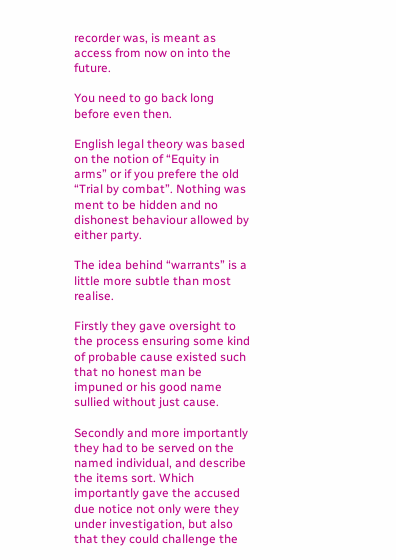recorder was, is meant as access from now on into the future.

You need to go back long before even then.

English legal theory was based on the notion of “Equity in arms” or if you prefere the old “Trial by combat”. Nothing was ment to be hidden and no dishonest behaviour allowed by either party.

The idea behind “warrants” is a little more subtle than most realise.

Firstly they gave oversight to the process ensuring some kind of probable cause existed such that no honest man be impuned or his good name sullied without just cause.

Secondly and more importantly they had to be served on the named individual, and describe the items sort. Which importantly gave the accused due notice not only were they under investigation, but also that they could challenge the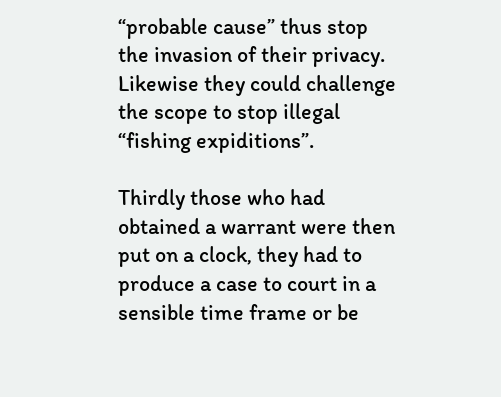“probable cause” thus stop the invasion of their privacy. Likewise they could challenge the scope to stop illegal “fishing expiditions”.

Thirdly those who had obtained a warrant were then put on a clock, they had to produce a case to court in a sensible time frame or be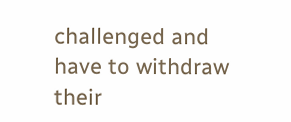challenged and have to withdraw their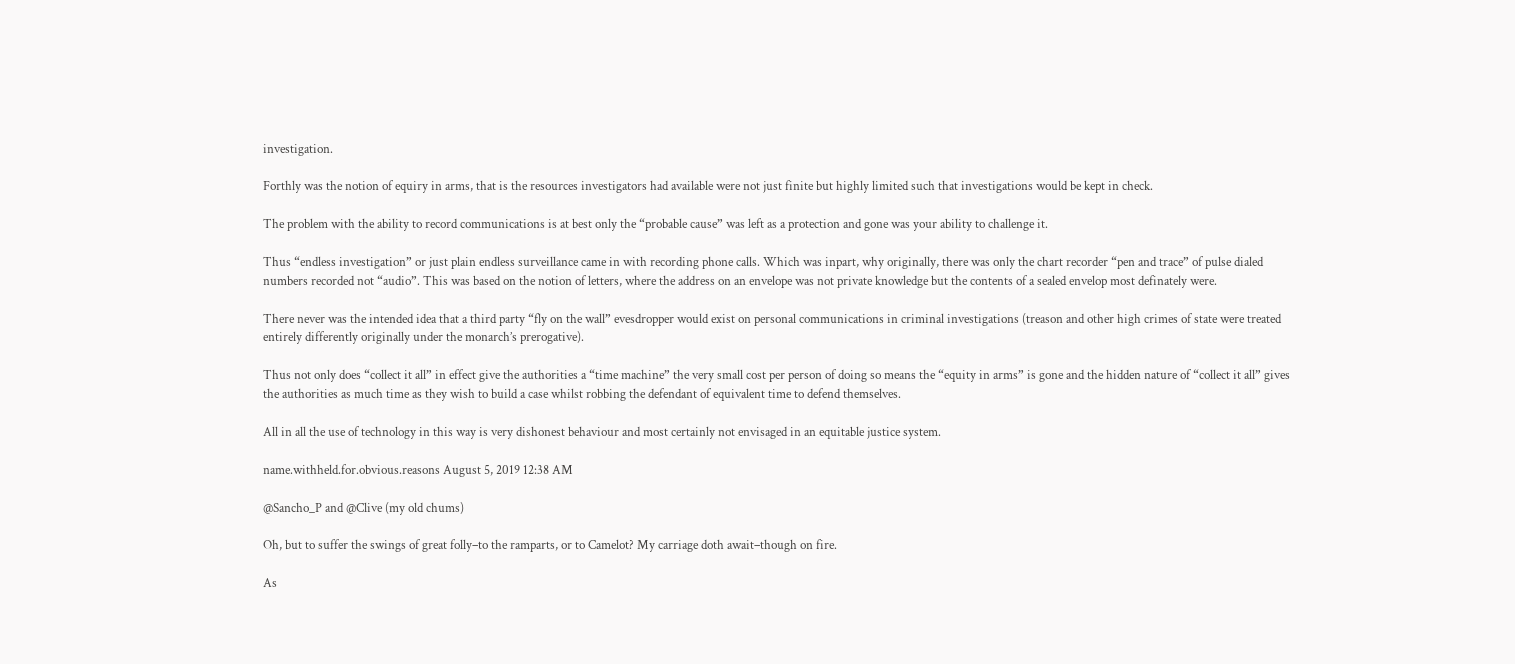investigation.

Forthly was the notion of equiry in arms, that is the resources investigators had available were not just finite but highly limited such that investigations would be kept in check.

The problem with the ability to record communications is at best only the “probable cause” was left as a protection and gone was your ability to challenge it.

Thus “endless investigation” or just plain endless surveillance came in with recording phone calls. Which was inpart, why originally, there was only the chart recorder “pen and trace” of pulse dialed numbers recorded not “audio”. This was based on the notion of letters, where the address on an envelope was not private knowledge but the contents of a sealed envelop most definately were.

There never was the intended idea that a third party “fly on the wall” evesdropper would exist on personal communications in criminal investigations (treason and other high crimes of state were treated entirely differently originally under the monarch’s prerogative).

Thus not only does “collect it all” in effect give the authorities a “time machine” the very small cost per person of doing so means the “equity in arms” is gone and the hidden nature of “collect it all” gives the authorities as much time as they wish to build a case whilst robbing the defendant of equivalent time to defend themselves.

All in all the use of technology in this way is very dishonest behaviour and most certainly not envisaged in an equitable justice system.

name.withheld.for.obvious.reasons August 5, 2019 12:38 AM

@Sancho_P and @Clive (my old chums)

Oh, but to suffer the swings of great folly–to the ramparts, or to Camelot? My carriage doth await–though on fire.

As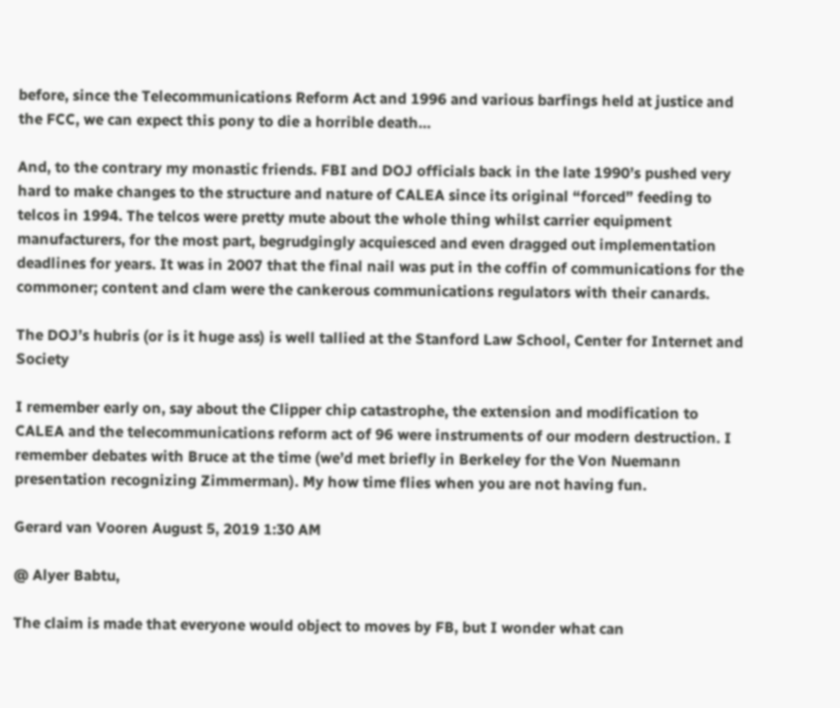before, since the Telecommunications Reform Act and 1996 and various barfings held at justice and the FCC, we can expect this pony to die a horrible death…

And, to the contrary my monastic friends. FBI and DOJ officials back in the late 1990’s pushed very hard to make changes to the structure and nature of CALEA since its original “forced” feeding to telcos in 1994. The telcos were pretty mute about the whole thing whilst carrier equipment manufacturers, for the most part, begrudgingly acquiesced and even dragged out implementation deadlines for years. It was in 2007 that the final nail was put in the coffin of communications for the commoner; content and clam were the cankerous communications regulators with their canards.

The DOJ’s hubris (or is it huge ass) is well tallied at the Stanford Law School, Center for Internet and Society

I remember early on, say about the Clipper chip catastrophe, the extension and modification to CALEA and the telecommunications reform act of 96 were instruments of our modern destruction. I remember debates with Bruce at the time (we’d met briefly in Berkeley for the Von Nuemann presentation recognizing Zimmerman). My how time flies when you are not having fun.

Gerard van Vooren August 5, 2019 1:30 AM

@ Alyer Babtu,

The claim is made that everyone would object to moves by FB, but I wonder what can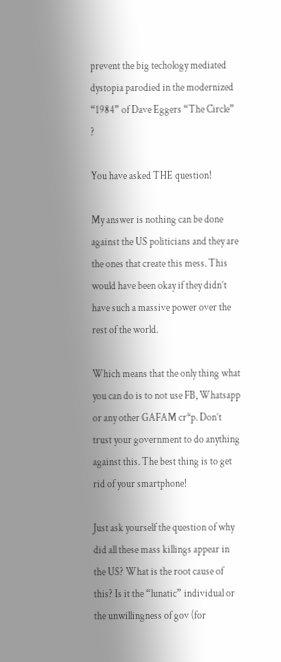prevent the big techology mediated dystopia parodied in the modernized “1984” of Dave Eggers “The Circle” ?

You have asked THE question!

My answer is nothing can be done against the US politicians and they are the ones that create this mess. This would have been okay if they didn’t have such a massive power over the rest of the world.

Which means that the only thing what you can do is to not use FB, Whatsapp or any other GAFAM cr*p. Don’t trust your government to do anything against this. The best thing is to get rid of your smartphone!

Just ask yourself the question of why did all these mass killings appear in the US? What is the root cause of this? Is it the “lunatic” individual or the unwillingness of gov (for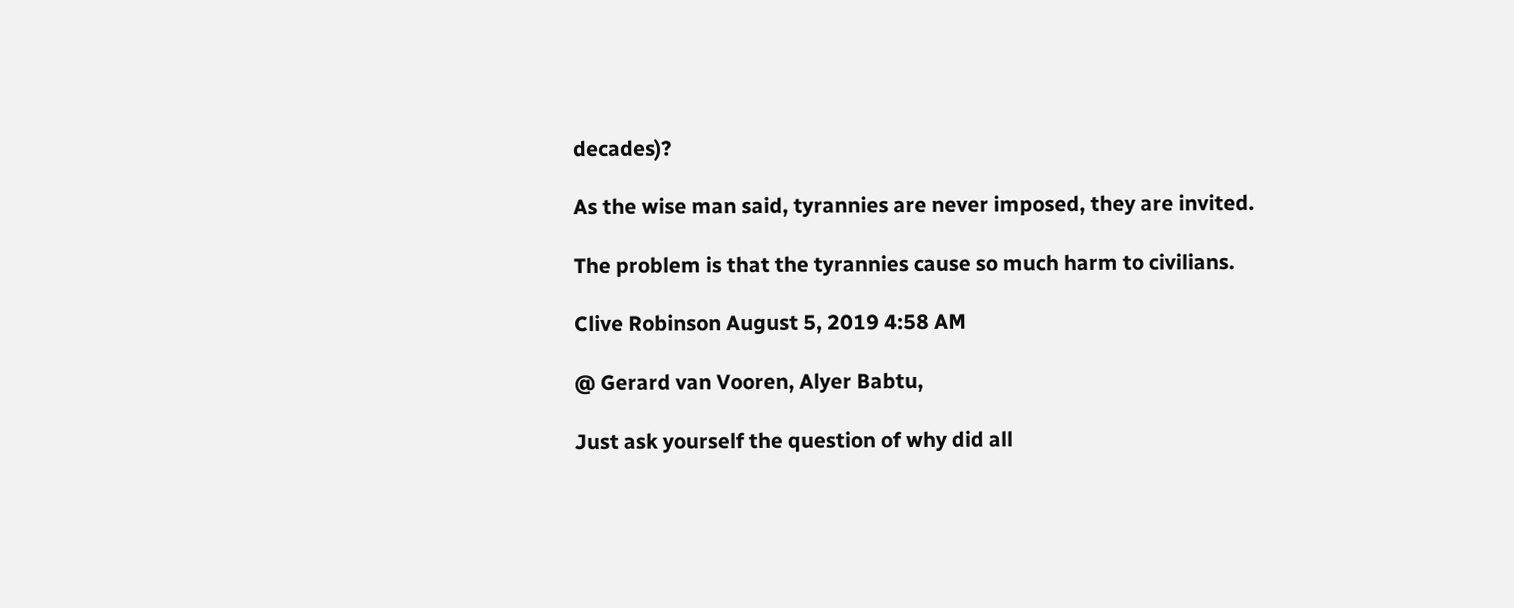decades)?

As the wise man said, tyrannies are never imposed, they are invited.

The problem is that the tyrannies cause so much harm to civilians.

Clive Robinson August 5, 2019 4:58 AM

@ Gerard van Vooren, Alyer Babtu,

Just ask yourself the question of why did all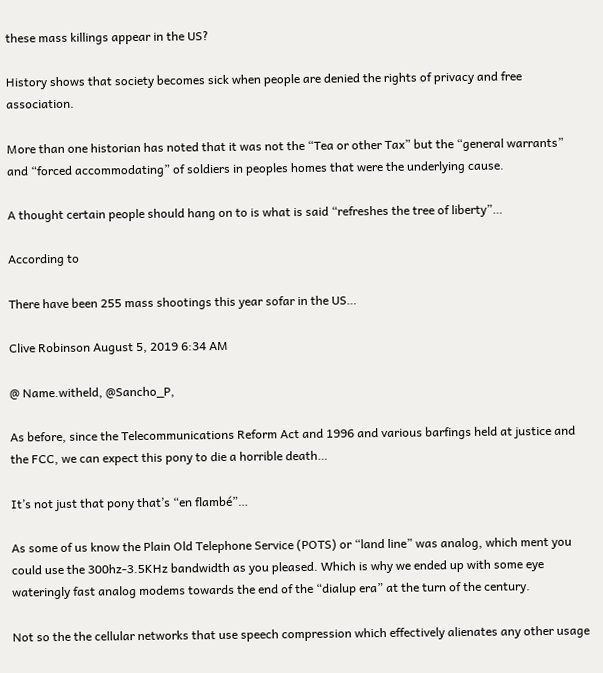these mass killings appear in the US?

History shows that society becomes sick when people are denied the rights of privacy and free association.

More than one historian has noted that it was not the “Tea or other Tax” but the “general warrants” and “forced accommodating” of soldiers in peoples homes that were the underlying cause.

A thought certain people should hang on to is what is said “refreshes the tree of liberty”…

According to

There have been 255 mass shootings this year sofar in the US…

Clive Robinson August 5, 2019 6:34 AM

@ Name.witheld, @Sancho_P,

As before, since the Telecommunications Reform Act and 1996 and various barfings held at justice and the FCC, we can expect this pony to die a horrible death…

It’s not just that pony that’s “en flambé”…

As some of us know the Plain Old Telephone Service (POTS) or “land line” was analog, which ment you could use the 300hz-3.5KHz bandwidth as you pleased. Which is why we ended up with some eye wateringly fast analog modems towards the end of the “dialup era” at the turn of the century.

Not so the the cellular networks that use speech compression which effectively alienates any other usage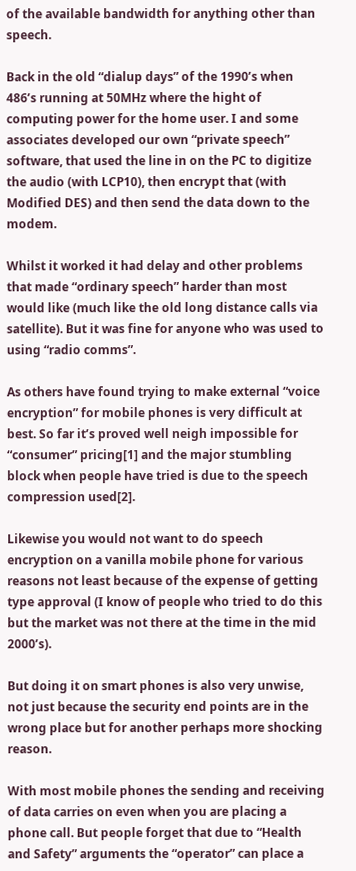of the available bandwidth for anything other than speech.

Back in the old “dialup days” of the 1990’s when 486’s running at 50MHz where the hight of computing power for the home user. I and some associates developed our own “private speech” software, that used the line in on the PC to digitize the audio (with LCP10), then encrypt that (with Modified DES) and then send the data down to the modem.

Whilst it worked it had delay and other problems that made “ordinary speech” harder than most would like (much like the old long distance calls via satellite). But it was fine for anyone who was used to using “radio comms”.

As others have found trying to make external “voice encryption” for mobile phones is very difficult at best. So far it’s proved well neigh impossible for “consumer” pricing[1] and the major stumbling block when people have tried is due to the speech compression used[2].

Likewise you would not want to do speech encryption on a vanilla mobile phone for various reasons not least because of the expense of getting type approval (I know of people who tried to do this but the market was not there at the time in the mid 2000’s).

But doing it on smart phones is also very unwise, not just because the security end points are in the wrong place but for another perhaps more shocking reason.

With most mobile phones the sending and receiving of data carries on even when you are placing a phone call. But people forget that due to “Health and Safety” arguments the “operator” can place a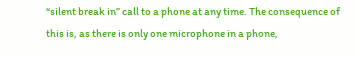“silent break in” call to a phone at any time. The consequence of this is, as there is only one microphone in a phone,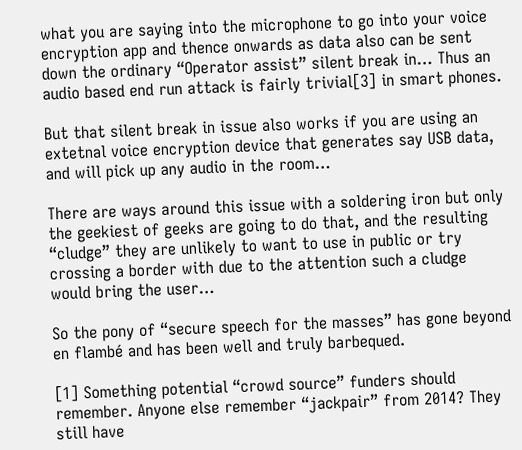what you are saying into the microphone to go into your voice encryption app and thence onwards as data also can be sent down the ordinary “Operator assist” silent break in… Thus an audio based end run attack is fairly trivial[3] in smart phones.

But that silent break in issue also works if you are using an extetnal voice encryption device that generates say USB data, and will pick up any audio in the room…

There are ways around this issue with a soldering iron but only the geekiest of geeks are going to do that, and the resulting “cludge” they are unlikely to want to use in public or try crossing a border with due to the attention such a cludge would bring the user…

So the pony of “secure speech for the masses” has gone beyond en flambé and has been well and truly barbequed.

[1] Something potential “crowd source” funders should remember. Anyone else remember “jackpair” from 2014? They still have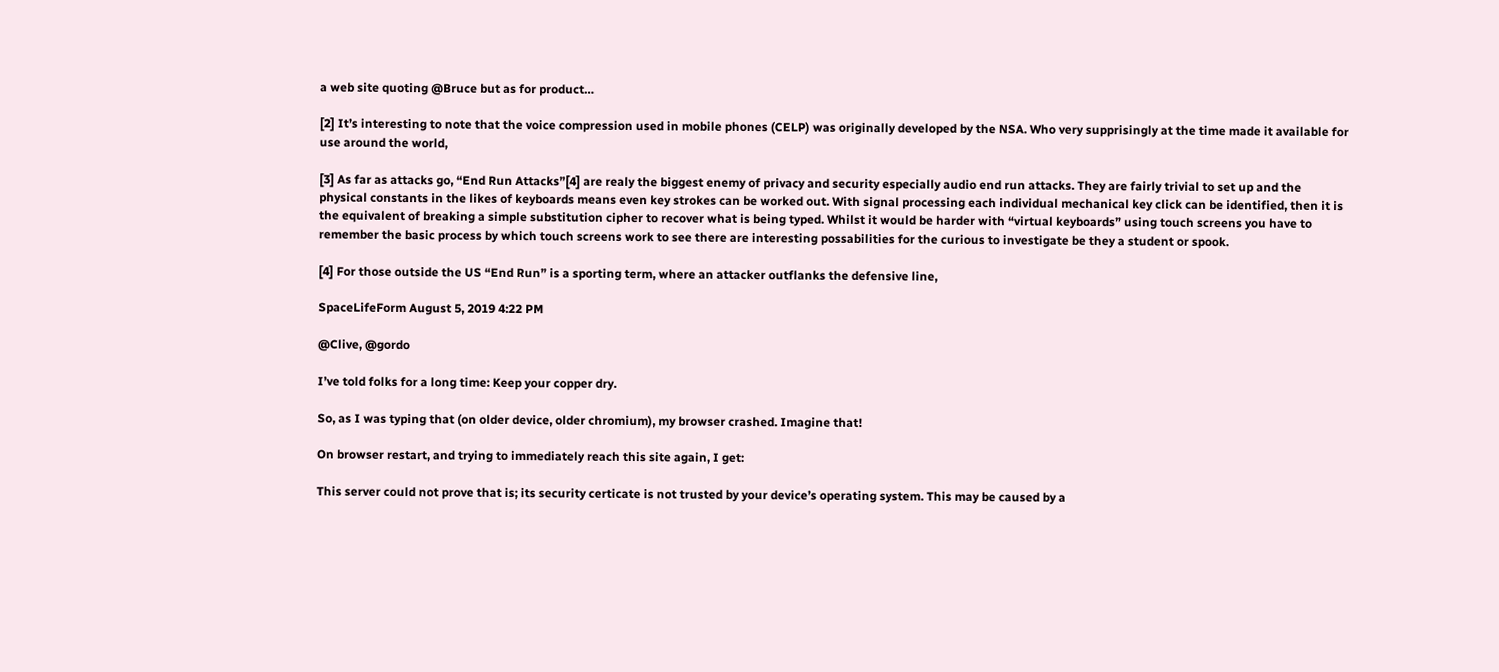a web site quoting @Bruce but as for product…

[2] It’s interesting to note that the voice compression used in mobile phones (CELP) was originally developed by the NSA. Who very supprisingly at the time made it available for use around the world,

[3] As far as attacks go, “End Run Attacks”[4] are realy the biggest enemy of privacy and security especially audio end run attacks. They are fairly trivial to set up and the physical constants in the likes of keyboards means even key strokes can be worked out. With signal processing each individual mechanical key click can be identified, then it is the equivalent of breaking a simple substitution cipher to recover what is being typed. Whilst it would be harder with “virtual keyboards” using touch screens you have to remember the basic process by which touch screens work to see there are interesting possabilities for the curious to investigate be they a student or spook.

[4] For those outside the US “End Run” is a sporting term, where an attacker outflanks the defensive line,

SpaceLifeForm August 5, 2019 4:22 PM

@Clive, @gordo

I’ve told folks for a long time: Keep your copper dry.

So, as I was typing that (on older device, older chromium), my browser crashed. Imagine that!

On browser restart, and trying to immediately reach this site again, I get:

This server could not prove that is; its security certicate is not trusted by your device’s operating system. This may be caused by a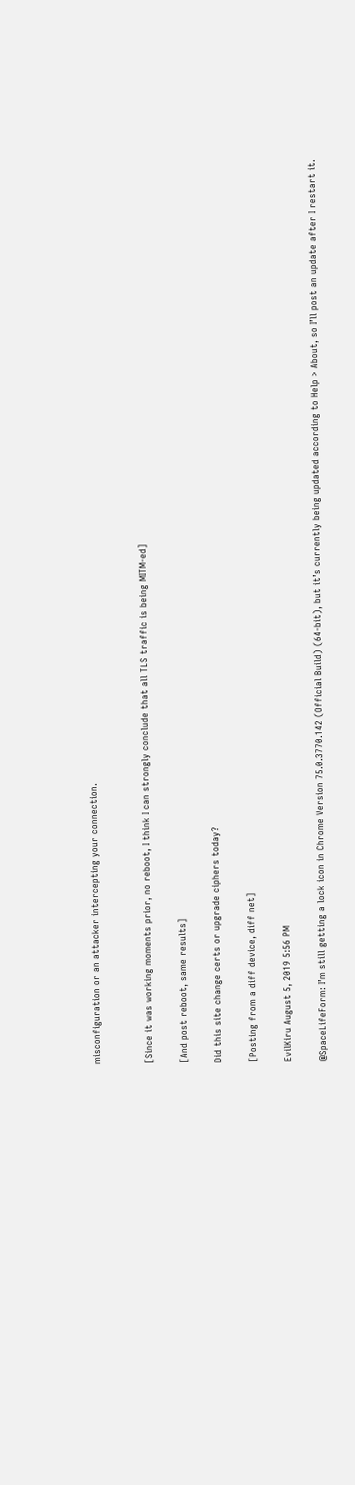misconfiguration or an attacker intercepting your connection.


[Since it was working moments prior, no reboot, I think I can strongly conclude that all TLS traffic is being MITM-ed]

[And post reboot, same results]

Did this site change certs or upgrade ciphers today?

[Posting from a diff device, diff net]

EvilKiru August 5, 2019 5:56 PM

@SpaceLifeForm: I’m still getting a lock icon in Chrome Version 75.0.3770.142 (Official Build) (64-bit), but it’s currently being updated according to Help > About, so I’ll post an update after I restart it.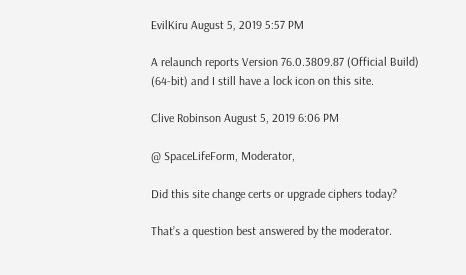EvilKiru August 5, 2019 5:57 PM

A relaunch reports Version 76.0.3809.87 (Official Build) (64-bit) and I still have a lock icon on this site.

Clive Robinson August 5, 2019 6:06 PM

@ SpaceLifeForm, Moderator,

Did this site change certs or upgrade ciphers today?

That’s a question best answered by the moderator.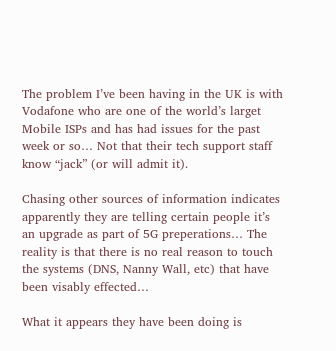The problem I’ve been having in the UK is with Vodafone who are one of the world’s larget Mobile ISPs and has had issues for the past week or so… Not that their tech support staff know “jack” (or will admit it).

Chasing other sources of information indicates apparently they are telling certain people it’s an upgrade as part of 5G preperations… The reality is that there is no real reason to touch the systems (DNS, Nanny Wall, etc) that have been visably effected…

What it appears they have been doing is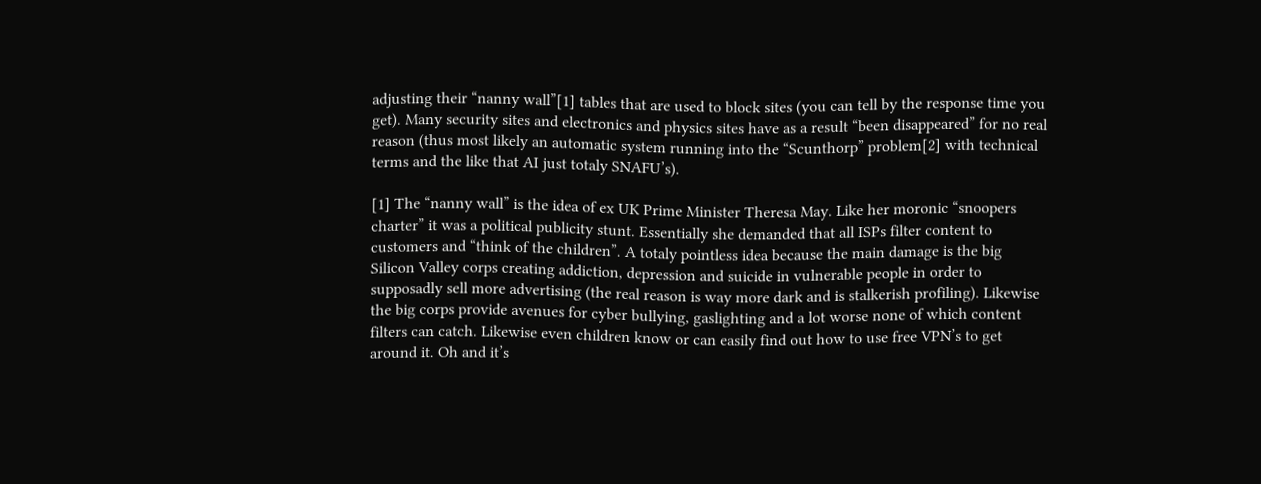adjusting their “nanny wall”[1] tables that are used to block sites (you can tell by the response time you get). Many security sites and electronics and physics sites have as a result “been disappeared” for no real reason (thus most likely an automatic system running into the “Scunthorp” problem[2] with technical terms and the like that AI just totaly SNAFU’s).

[1] The “nanny wall” is the idea of ex UK Prime Minister Theresa May. Like her moronic “snoopers charter” it was a political publicity stunt. Essentially she demanded that all ISPs filter content to customers and “think of the children”. A totaly pointless idea because the main damage is the big Silicon Valley corps creating addiction, depression and suicide in vulnerable people in order to supposadly sell more advertising (the real reason is way more dark and is stalkerish profiling). Likewise the big corps provide avenues for cyber bullying, gaslighting and a lot worse none of which content filters can catch. Likewise even children know or can easily find out how to use free VPN’s to get around it. Oh and it’s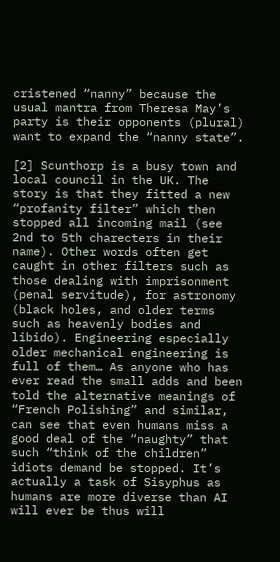cristened “nanny” because the usual mantra from Theresa May’s party is their opponents (plural) want to expand the “nanny state”.

[2] Scunthorp is a busy town and local council in the UK. The story is that they fitted a new “profanity filter” which then stopped all incoming mail (see 2nd to 5th charecters in their name). Other words often get caught in other filters such as those dealing with imprisonment (penal servitude), for astronomy (black holes, and older terms such as heavenly bodies and libido). Engineering especially older mechanical engineering is full of them… As anyone who has ever read the small adds and been told the alternative meanings of “French Polishing” and similar, can see that even humans miss a good deal of the “naughty” that such “think of the children” idiots demand be stopped. It’s actually a task of Sisyphus as humans are more diverse than AI will ever be thus will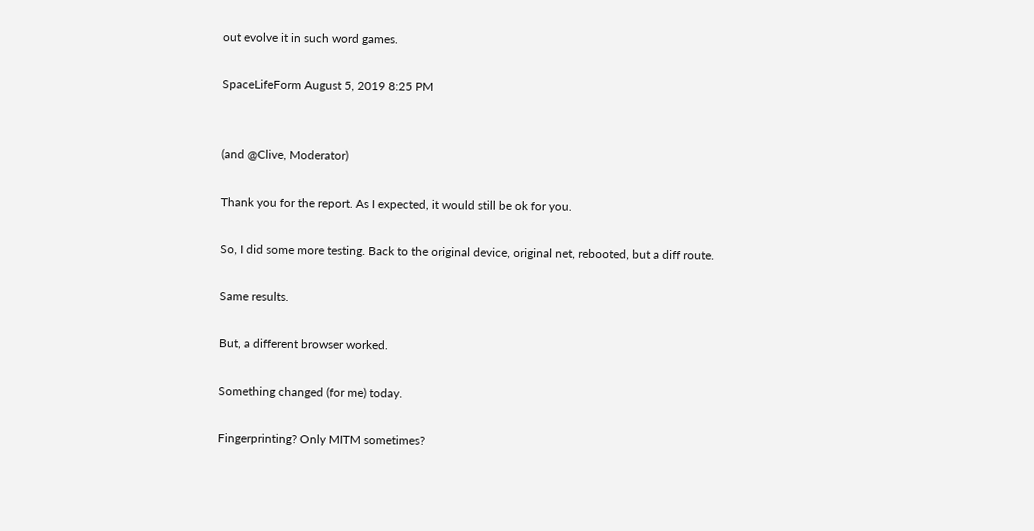out evolve it in such word games.

SpaceLifeForm August 5, 2019 8:25 PM


(and @Clive, Moderator)

Thank you for the report. As I expected, it would still be ok for you.

So, I did some more testing. Back to the original device, original net, rebooted, but a diff route.

Same results.

But, a different browser worked.

Something changed (for me) today.

Fingerprinting? Only MITM sometimes?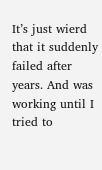It’s just wierd that it suddenly failed after years. And was working until I tried to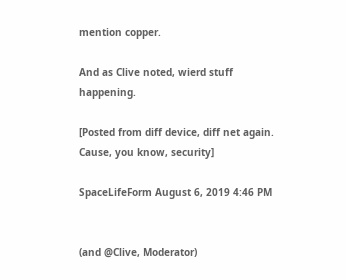mention copper.

And as Clive noted, wierd stuff happening.

[Posted from diff device, diff net again. Cause, you know, security]

SpaceLifeForm August 6, 2019 4:46 PM


(and @Clive, Moderator)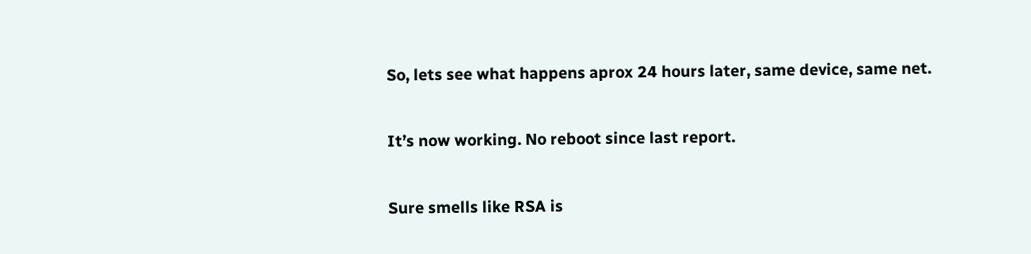So, lets see what happens aprox 24 hours later, same device, same net.

It’s now working. No reboot since last report.

Sure smells like RSA is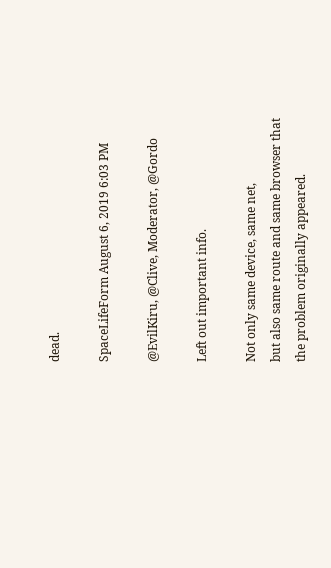dead.

SpaceLifeForm August 6, 2019 6:03 PM

@EvilKiru, @Clive, Moderator, @Gordo

Left out important info.

Not only same device, same net,
but also same route and same browser that the problem originally appeared.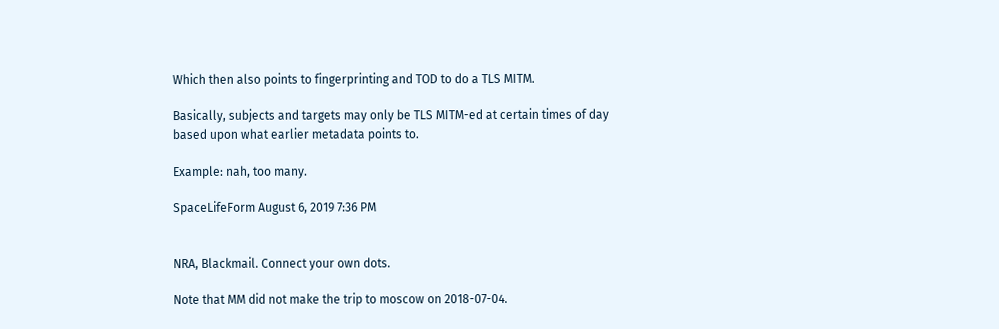Which then also points to fingerprinting and TOD to do a TLS MITM.

Basically, subjects and targets may only be TLS MITM-ed at certain times of day based upon what earlier metadata points to.

Example: nah, too many.

SpaceLifeForm August 6, 2019 7:36 PM


NRA, Blackmail. Connect your own dots.

Note that MM did not make the trip to moscow on 2018-07-04.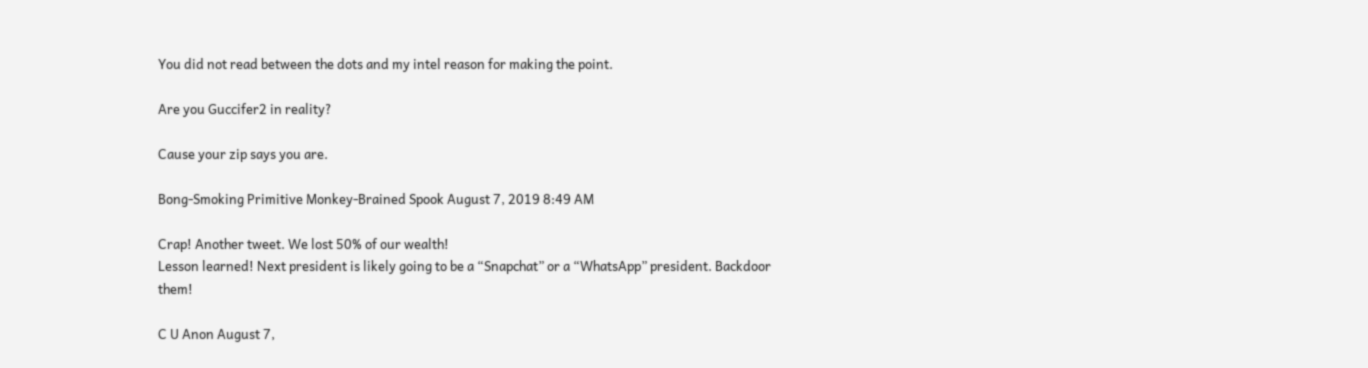You did not read between the dots and my intel reason for making the point.

Are you Guccifer2 in reality?

Cause your zip says you are.

Bong-Smoking Primitive Monkey-Brained Spook August 7, 2019 8:49 AM

Crap! Another tweet. We lost 50% of our wealth!
Lesson learned! Next president is likely going to be a “Snapchat” or a “WhatsApp” president. Backdoor them!

C U Anon August 7,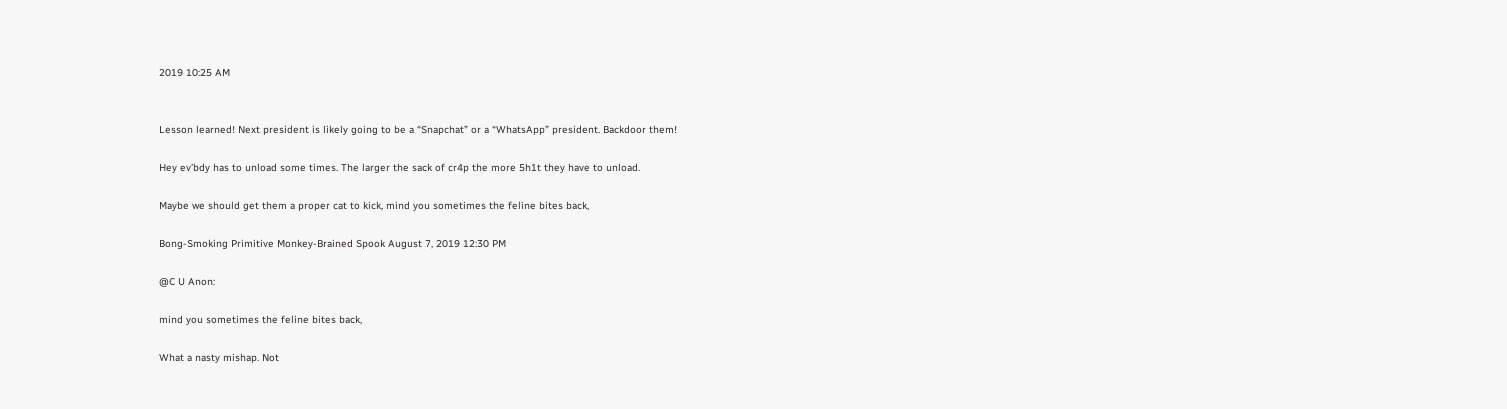2019 10:25 AM


Lesson learned! Next president is likely going to be a “Snapchat” or a “WhatsApp” president. Backdoor them!

Hey ev’bdy has to unload some times. The larger the sack of cr4p the more 5h1t they have to unload.

Maybe we should get them a proper cat to kick, mind you sometimes the feline bites back,

Bong-Smoking Primitive Monkey-Brained Spook August 7, 2019 12:30 PM

@C U Anon:

mind you sometimes the feline bites back,

What a nasty mishap. Not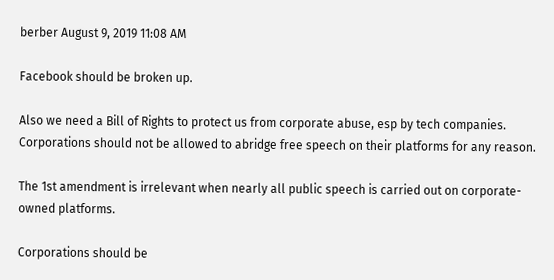berber August 9, 2019 11:08 AM

Facebook should be broken up.

Also we need a Bill of Rights to protect us from corporate abuse, esp by tech companies. Corporations should not be allowed to abridge free speech on their platforms for any reason.

The 1st amendment is irrelevant when nearly all public speech is carried out on corporate-owned platforms.

Corporations should be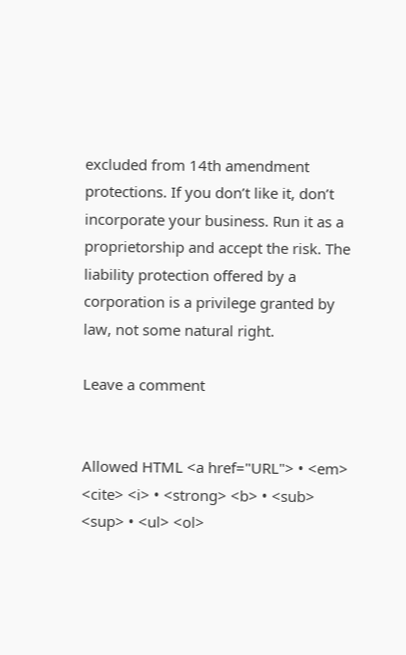excluded from 14th amendment protections. If you don’t like it, don’t incorporate your business. Run it as a proprietorship and accept the risk. The liability protection offered by a corporation is a privilege granted by law, not some natural right.

Leave a comment


Allowed HTML <a href="URL"> • <em> <cite> <i> • <strong> <b> • <sub> <sup> • <ul> <ol>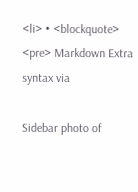<li> • <blockquote> <pre> Markdown Extra syntax via

Sidebar photo of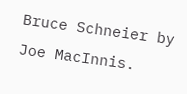Bruce Schneier by Joe MacInnis.